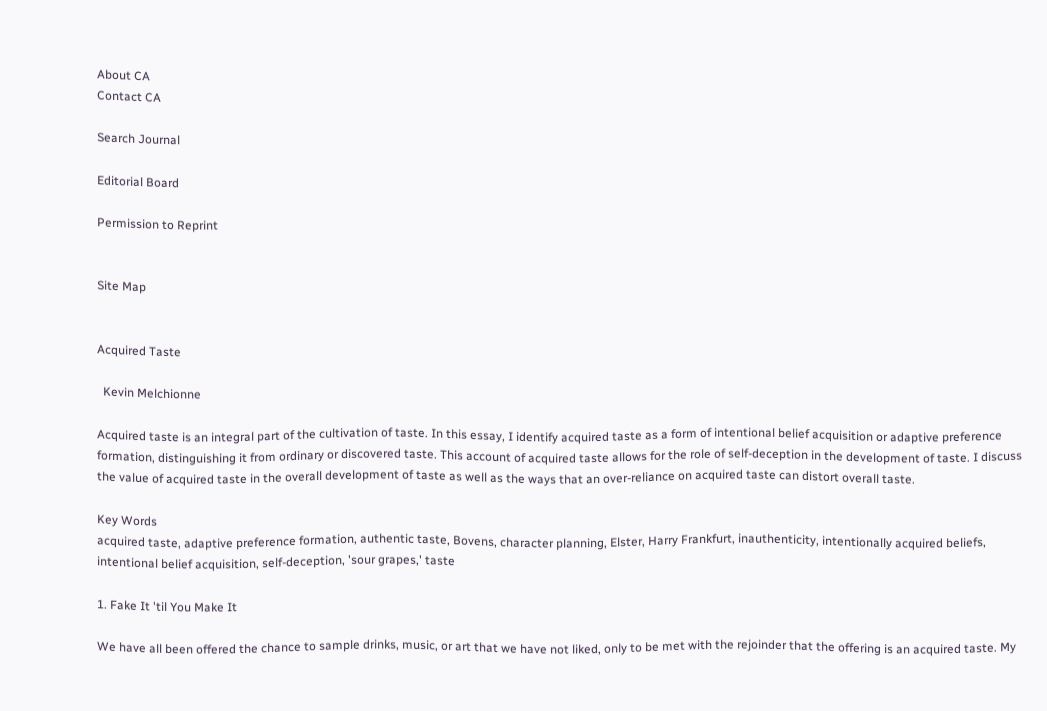About CA
Contact CA

Search Journal

Editorial Board

Permission to Reprint


Site Map


Acquired Taste

  Kevin Melchionne

Acquired taste is an integral part of the cultivation of taste. In this essay, I identify acquired taste as a form of intentional belief acquisition or adaptive preference formation, distinguishing it from ordinary or discovered taste. This account of acquired taste allows for the role of self-deception in the development of taste. I discuss the value of acquired taste in the overall development of taste as well as the ways that an over-reliance on acquired taste can distort overall taste.

Key Words
acquired taste, adaptive preference formation, authentic taste, Bovens, character planning, Elster, Harry Frankfurt, inauthenticity, intentionally acquired beliefs, intentional belief acquisition, self-deception, 'sour grapes,' taste

1. Fake It 'til You Make It

We have all been offered the chance to sample drinks, music, or art that we have not liked, only to be met with the rejoinder that the offering is an acquired taste. My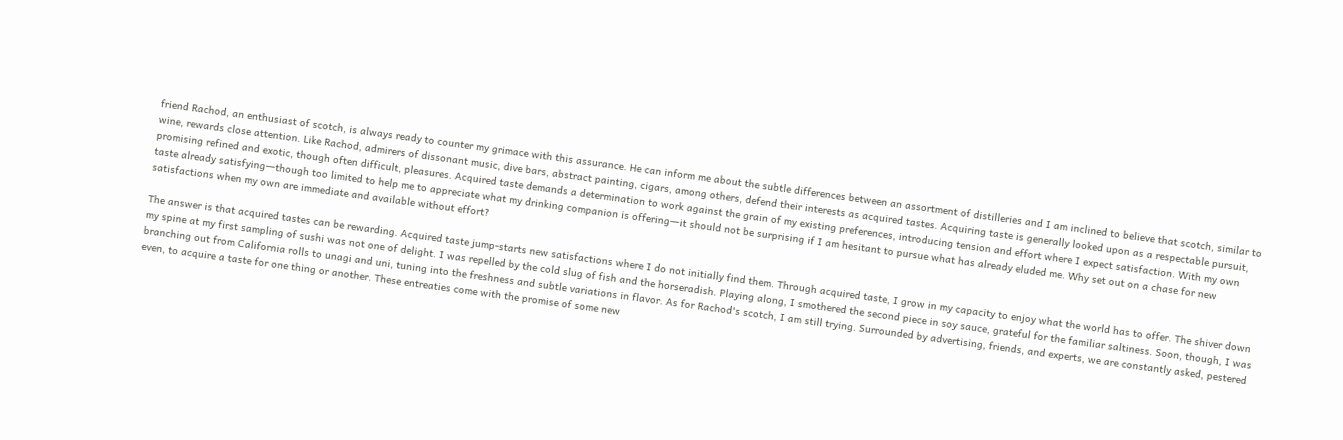friend Rachod, an enthusiast of scotch, is always ready to counter my grimace with this assurance. He can inform me about the subtle differences between an assortment of distilleries and I am inclined to believe that scotch, similar to wine, rewards close attention. Like Rachod, admirers of dissonant music, dive bars, abstract painting, cigars, among others, defend their interests as acquired tastes. Acquiring taste is generally looked upon as a respectable pursuit, promising refined and exotic, though often difficult, pleasures. Acquired taste demands a determination to work against the grain of my existing preferences, introducing tension and effort where I expect satisfaction. With my own taste already satisfying―though too limited to help me to appreciate what my drinking companion is offering―it should not be surprising if I am hesitant to pursue what has already eluded me. Why set out on a chase for new satisfactions when my own are immediate and available without effort?

The answer is that acquired tastes can be rewarding. Acquired taste jump-starts new satisfactions where I do not initially find them. Through acquired taste, I grow in my capacity to enjoy what the world has to offer. The shiver down my spine at my first sampling of sushi was not one of delight. I was repelled by the cold slug of fish and the horseradish. Playing along, I smothered the second piece in soy sauce, grateful for the familiar saltiness. Soon, though, I was branching out from California rolls to unagi and uni, tuning into the freshness and subtle variations in flavor. As for Rachod's scotch, I am still trying. Surrounded by advertising, friends, and experts, we are constantly asked, pestered even, to acquire a taste for one thing or another. These entreaties come with the promise of some new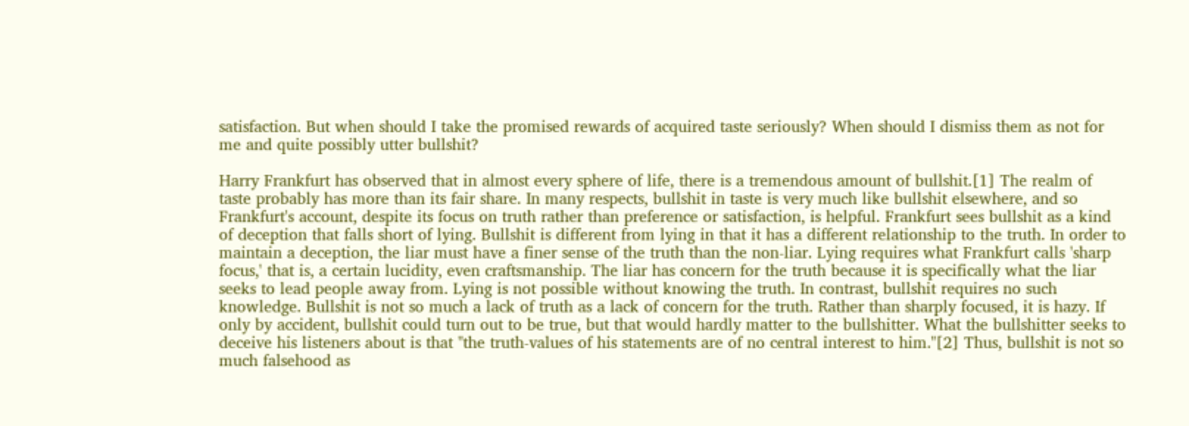satisfaction. But when should I take the promised rewards of acquired taste seriously? When should I dismiss them as not for me and quite possibly utter bullshit?

Harry Frankfurt has observed that in almost every sphere of life, there is a tremendous amount of bullshit.[1] The realm of taste probably has more than its fair share. In many respects, bullshit in taste is very much like bullshit elsewhere, and so Frankfurt's account, despite its focus on truth rather than preference or satisfaction, is helpful. Frankfurt sees bullshit as a kind of deception that falls short of lying. Bullshit is different from lying in that it has a different relationship to the truth. In order to maintain a deception, the liar must have a finer sense of the truth than the non-liar. Lying requires what Frankfurt calls 'sharp focus,' that is, a certain lucidity, even craftsmanship. The liar has concern for the truth because it is specifically what the liar seeks to lead people away from. Lying is not possible without knowing the truth. In contrast, bullshit requires no such knowledge. Bullshit is not so much a lack of truth as a lack of concern for the truth. Rather than sharply focused, it is hazy. If only by accident, bullshit could turn out to be true, but that would hardly matter to the bullshitter. What the bullshitter seeks to deceive his listeners about is that "the truth-values of his statements are of no central interest to him."[2] Thus, bullshit is not so much falsehood as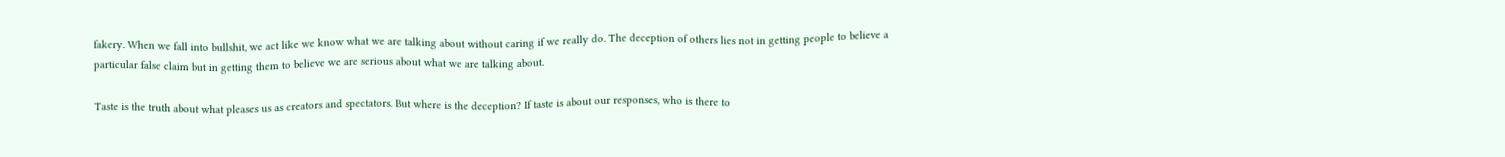fakery. When we fall into bullshit, we act like we know what we are talking about without caring if we really do. The deception of others lies not in getting people to believe a particular false claim but in getting them to believe we are serious about what we are talking about.

Taste is the truth about what pleases us as creators and spectators. But where is the deception? If taste is about our responses, who is there to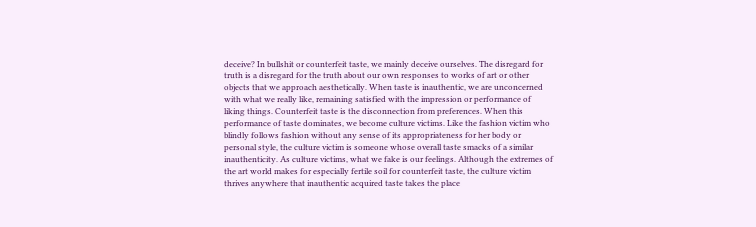deceive? In bullshit or counterfeit taste, we mainly deceive ourselves. The disregard for truth is a disregard for the truth about our own responses to works of art or other objects that we approach aesthetically. When taste is inauthentic, we are unconcerned with what we really like, remaining satisfied with the impression or performance of liking things. Counterfeit taste is the disconnection from preferences. When this performance of taste dominates, we become culture victims. Like the fashion victim who blindly follows fashion without any sense of its appropriateness for her body or personal style, the culture victim is someone whose overall taste smacks of a similar inauthenticity. As culture victims, what we fake is our feelings. Although the extremes of the art world makes for especially fertile soil for counterfeit taste, the culture victim thrives anywhere that inauthentic acquired taste takes the place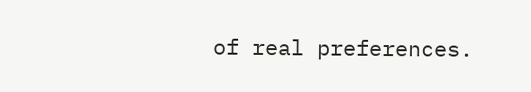of real preferences.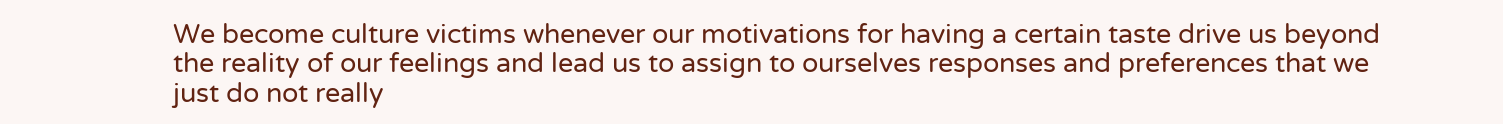We become culture victims whenever our motivations for having a certain taste drive us beyond the reality of our feelings and lead us to assign to ourselves responses and preferences that we just do not really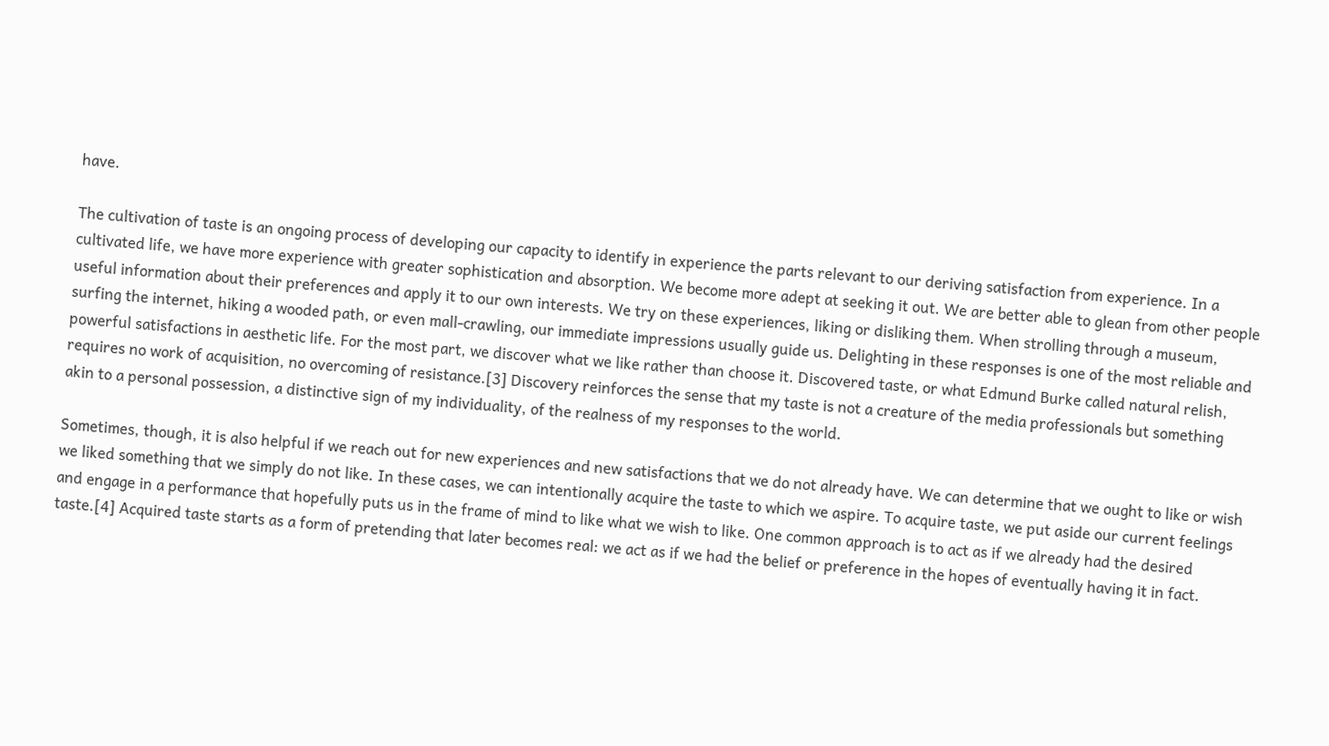have.

The cultivation of taste is an ongoing process of developing our capacity to identify in experience the parts relevant to our deriving satisfaction from experience. In a cultivated life, we have more experience with greater sophistication and absorption. We become more adept at seeking it out. We are better able to glean from other people useful information about their preferences and apply it to our own interests. We try on these experiences, liking or disliking them. When strolling through a museum, surfing the internet, hiking a wooded path, or even mall-crawling, our immediate impressions usually guide us. Delighting in these responses is one of the most reliable and powerful satisfactions in aesthetic life. For the most part, we discover what we like rather than choose it. Discovered taste, or what Edmund Burke called natural relish, requires no work of acquisition, no overcoming of resistance.[3] Discovery reinforces the sense that my taste is not a creature of the media professionals but something akin to a personal possession, a distinctive sign of my individuality, of the realness of my responses to the world.

Sometimes, though, it is also helpful if we reach out for new experiences and new satisfactions that we do not already have. We can determine that we ought to like or wish we liked something that we simply do not like. In these cases, we can intentionally acquire the taste to which we aspire. To acquire taste, we put aside our current feelings and engage in a performance that hopefully puts us in the frame of mind to like what we wish to like. One common approach is to act as if we already had the desired taste.[4] Acquired taste starts as a form of pretending that later becomes real: we act as if we had the belief or preference in the hopes of eventually having it in fact.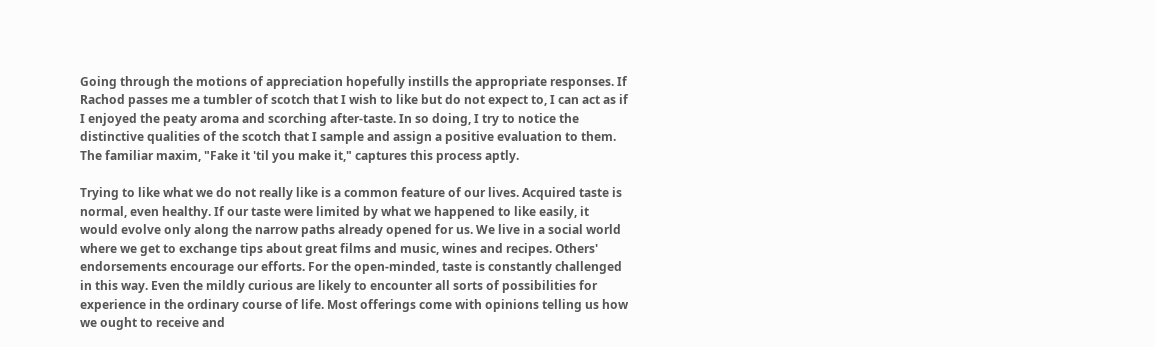Going through the motions of appreciation hopefully instills the appropriate responses. If Rachod passes me a tumbler of scotch that I wish to like but do not expect to, I can act as if I enjoyed the peaty aroma and scorching after-taste. In so doing, I try to notice the distinctive qualities of the scotch that I sample and assign a positive evaluation to them. The familiar maxim, "Fake it 'til you make it," captures this process aptly.

Trying to like what we do not really like is a common feature of our lives. Acquired taste is normal, even healthy. If our taste were limited by what we happened to like easily, it would evolve only along the narrow paths already opened for us. We live in a social world where we get to exchange tips about great films and music, wines and recipes. Others' endorsements encourage our efforts. For the open-minded, taste is constantly challenged in this way. Even the mildly curious are likely to encounter all sorts of possibilities for experience in the ordinary course of life. Most offerings come with opinions telling us how we ought to receive and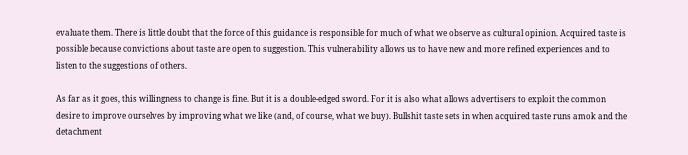evaluate them. There is little doubt that the force of this guidance is responsible for much of what we observe as cultural opinion. Acquired taste is possible because convictions about taste are open to suggestion. This vulnerability allows us to have new and more refined experiences and to listen to the suggestions of others.

As far as it goes, this willingness to change is fine. But it is a double-edged sword. For it is also what allows advertisers to exploit the common desire to improve ourselves by improving what we like (and, of course, what we buy). Bullshit taste sets in when acquired taste runs amok and the detachment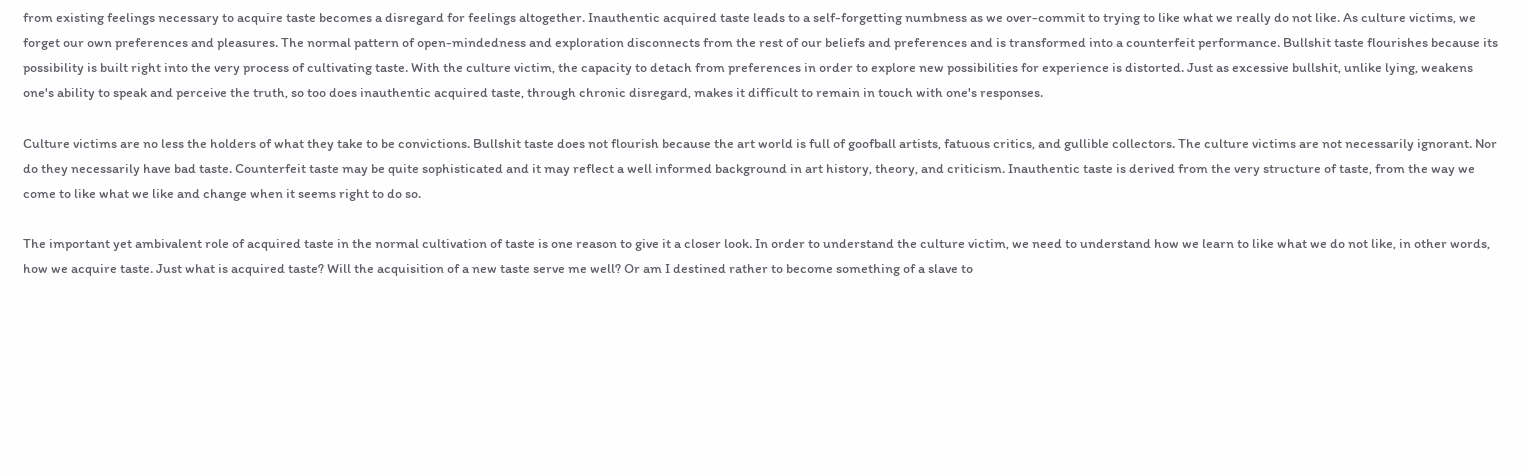from existing feelings necessary to acquire taste becomes a disregard for feelings altogether. Inauthentic acquired taste leads to a self-forgetting numbness as we over-commit to trying to like what we really do not like. As culture victims, we forget our own preferences and pleasures. The normal pattern of open-mindedness and exploration disconnects from the rest of our beliefs and preferences and is transformed into a counterfeit performance. Bullshit taste flourishes because its possibility is built right into the very process of cultivating taste. With the culture victim, the capacity to detach from preferences in order to explore new possibilities for experience is distorted. Just as excessive bullshit, unlike lying, weakens one's ability to speak and perceive the truth, so too does inauthentic acquired taste, through chronic disregard, makes it difficult to remain in touch with one's responses.

Culture victims are no less the holders of what they take to be convictions. Bullshit taste does not flourish because the art world is full of goofball artists, fatuous critics, and gullible collectors. The culture victims are not necessarily ignorant. Nor do they necessarily have bad taste. Counterfeit taste may be quite sophisticated and it may reflect a well informed background in art history, theory, and criticism. Inauthentic taste is derived from the very structure of taste, from the way we come to like what we like and change when it seems right to do so.

The important yet ambivalent role of acquired taste in the normal cultivation of taste is one reason to give it a closer look. In order to understand the culture victim, we need to understand how we learn to like what we do not like, in other words, how we acquire taste. Just what is acquired taste? Will the acquisition of a new taste serve me well? Or am I destined rather to become something of a slave to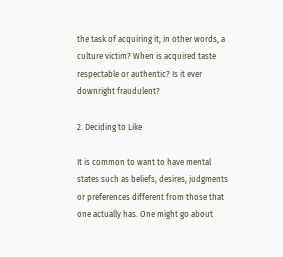the task of acquiring it, in other words, a culture victim? When is acquired taste respectable or authentic? Is it ever downright fraudulent?

2. Deciding to Like

It is common to want to have mental states such as beliefs, desires, judgments or preferences different from those that one actually has. One might go about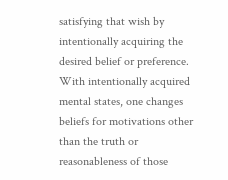satisfying that wish by intentionally acquiring the desired belief or preference. With intentionally acquired mental states, one changes beliefs for motivations other than the truth or reasonableness of those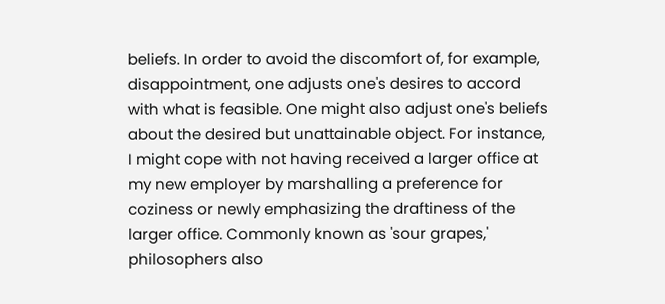beliefs. In order to avoid the discomfort of, for example, disappointment, one adjusts one's desires to accord with what is feasible. One might also adjust one's beliefs about the desired but unattainable object. For instance, I might cope with not having received a larger office at my new employer by marshalling a preference for coziness or newly emphasizing the draftiness of the larger office. Commonly known as 'sour grapes,' philosophers also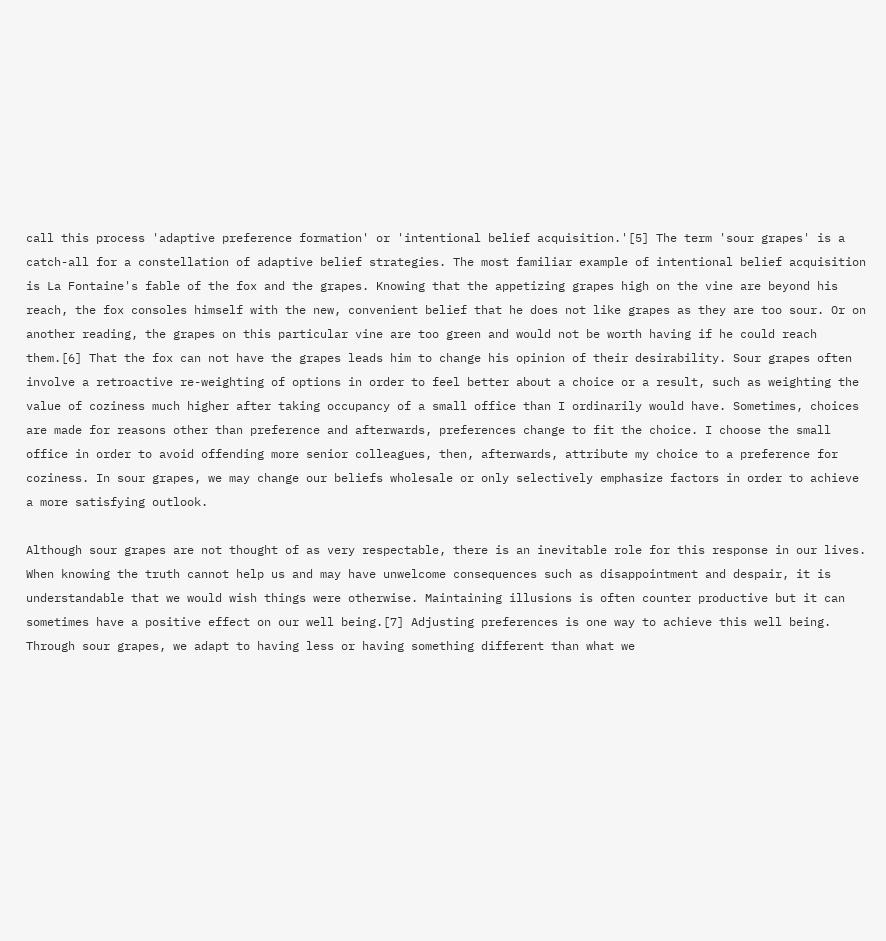call this process 'adaptive preference formation' or 'intentional belief acquisition.'[5] The term 'sour grapes' is a catch-all for a constellation of adaptive belief strategies. The most familiar example of intentional belief acquisition is La Fontaine's fable of the fox and the grapes. Knowing that the appetizing grapes high on the vine are beyond his reach, the fox consoles himself with the new, convenient belief that he does not like grapes as they are too sour. Or on another reading, the grapes on this particular vine are too green and would not be worth having if he could reach them.[6] That the fox can not have the grapes leads him to change his opinion of their desirability. Sour grapes often involve a retroactive re-weighting of options in order to feel better about a choice or a result, such as weighting the value of coziness much higher after taking occupancy of a small office than I ordinarily would have. Sometimes, choices are made for reasons other than preference and afterwards, preferences change to fit the choice. I choose the small office in order to avoid offending more senior colleagues, then, afterwards, attribute my choice to a preference for coziness. In sour grapes, we may change our beliefs wholesale or only selectively emphasize factors in order to achieve a more satisfying outlook.

Although sour grapes are not thought of as very respectable, there is an inevitable role for this response in our lives. When knowing the truth cannot help us and may have unwelcome consequences such as disappointment and despair, it is understandable that we would wish things were otherwise. Maintaining illusions is often counter productive but it can sometimes have a positive effect on our well being.[7] Adjusting preferences is one way to achieve this well being. Through sour grapes, we adapt to having less or having something different than what we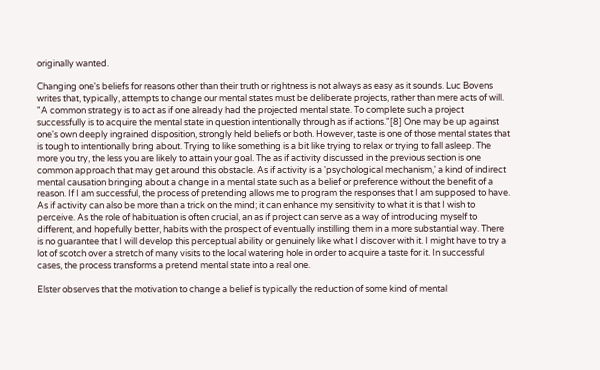originally wanted.

Changing one's beliefs for reasons other than their truth or rightness is not always as easy as it sounds. Luc Bovens writes that, typically, attempts to change our mental states must be deliberate projects, rather than mere acts of will. "A common strategy is to act as if one already had the projected mental state. To complete such a project successfully is to acquire the mental state in question intentionally through as if actions."[8] One may be up against one's own deeply ingrained disposition, strongly held beliefs or both. However, taste is one of those mental states that is tough to intentionally bring about. Trying to like something is a bit like trying to relax or trying to fall asleep. The more you try, the less you are likely to attain your goal. The as if activity discussed in the previous section is one common approach that may get around this obstacle. As if activity is a 'psychological mechanism,' a kind of indirect mental causation bringing about a change in a mental state such as a belief or preference without the benefit of a reason. If I am successful, the process of pretending allows me to program the responses that I am supposed to have. As if activity can also be more than a trick on the mind; it can enhance my sensitivity to what it is that I wish to perceive. As the role of habituation is often crucial, an as if project can serve as a way of introducing myself to different, and hopefully better, habits with the prospect of eventually instilling them in a more substantial way. There is no guarantee that I will develop this perceptual ability or genuinely like what I discover with it. I might have to try a lot of scotch over a stretch of many visits to the local watering hole in order to acquire a taste for it. In successful cases, the process transforms a pretend mental state into a real one.

Elster observes that the motivation to change a belief is typically the reduction of some kind of mental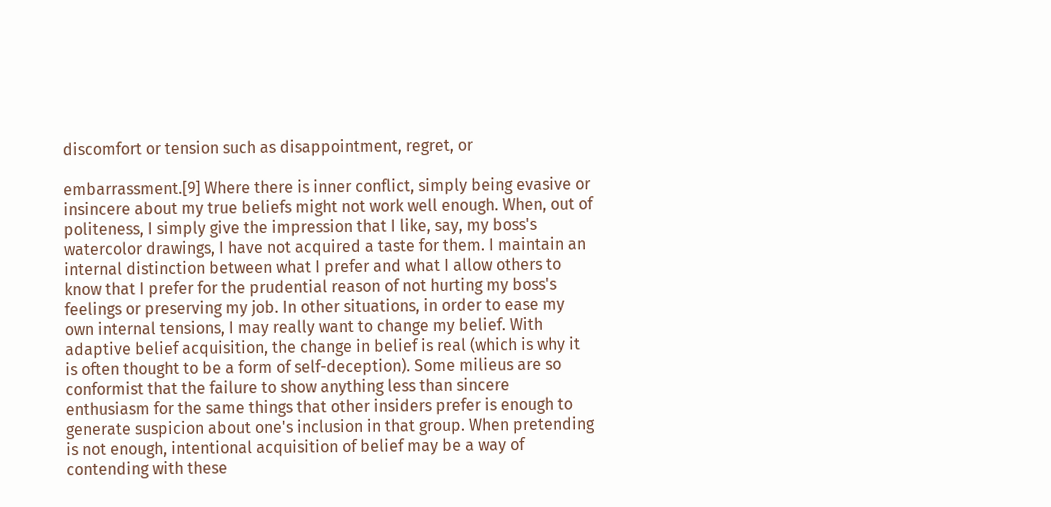discomfort or tension such as disappointment, regret, or

embarrassment.[9] Where there is inner conflict, simply being evasive or insincere about my true beliefs might not work well enough. When, out of politeness, I simply give the impression that I like, say, my boss's watercolor drawings, I have not acquired a taste for them. I maintain an internal distinction between what I prefer and what I allow others to know that I prefer for the prudential reason of not hurting my boss's feelings or preserving my job. In other situations, in order to ease my own internal tensions, I may really want to change my belief. With adaptive belief acquisition, the change in belief is real (which is why it is often thought to be a form of self-deception). Some milieus are so conformist that the failure to show anything less than sincere enthusiasm for the same things that other insiders prefer is enough to generate suspicion about one's inclusion in that group. When pretending is not enough, intentional acquisition of belief may be a way of contending with these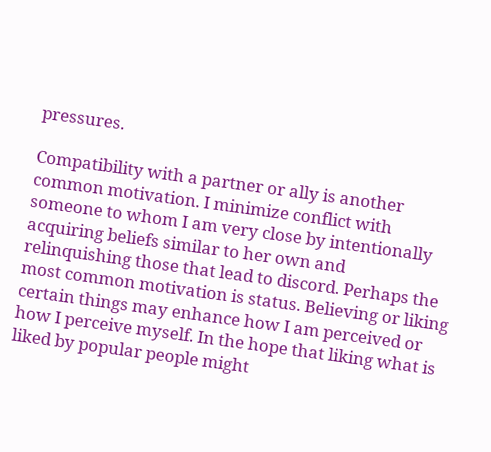pressures.

Compatibility with a partner or ally is another common motivation. I minimize conflict with someone to whom I am very close by intentionally acquiring beliefs similar to her own and relinquishing those that lead to discord. Perhaps the most common motivation is status. Believing or liking certain things may enhance how I am perceived or how I perceive myself. In the hope that liking what is liked by popular people might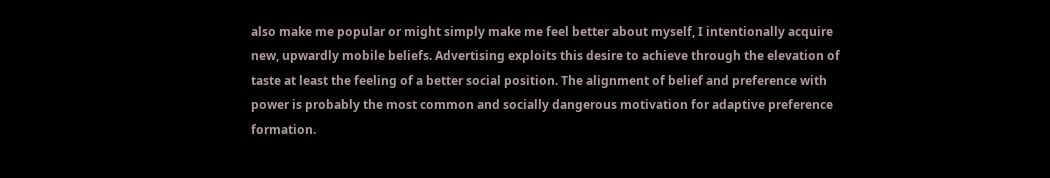also make me popular or might simply make me feel better about myself, I intentionally acquire new, upwardly mobile beliefs. Advertising exploits this desire to achieve through the elevation of taste at least the feeling of a better social position. The alignment of belief and preference with power is probably the most common and socially dangerous motivation for adaptive preference formation.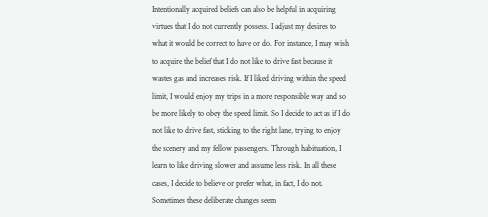Intentionally acquired beliefs can also be helpful in acquiring virtues that I do not currently possess. I adjust my desires to what it would be correct to have or do. For instance, I may wish to acquire the belief that I do not like to drive fast because it wastes gas and increases risk. If I liked driving within the speed limit, I would enjoy my trips in a more responsible way and so be more likely to obey the speed limit. So I decide to act as if I do not like to drive fast, sticking to the right lane, trying to enjoy the scenery and my fellow passengers. Through habituation, I learn to like driving slower and assume less risk. In all these cases, I decide to believe or prefer what, in fact, I do not. Sometimes these deliberate changes seem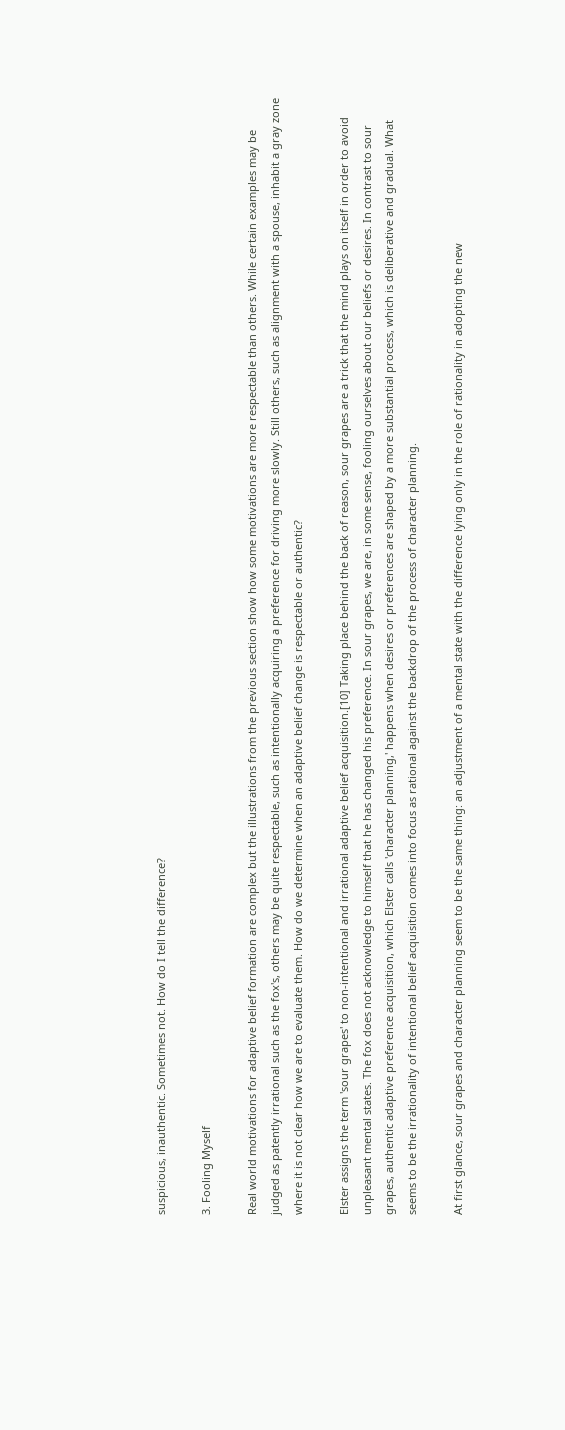suspicious, inauthentic. Sometimes not. How do I tell the difference?

3. Fooling Myself

Real world motivations for adaptive belief formation are complex but the illustrations from the previous section show how some motivations are more respectable than others. While certain examples may be judged as patently irrational such as the fox's, others may be quite respectable, such as intentionally acquiring a preference for driving more slowly. Still others, such as alignment with a spouse, inhabit a gray zone where it is not clear how we are to evaluate them. How do we determine when an adaptive belief change is respectable or authentic?

Elster assigns the term 'sour grapes' to non-intentional and irrational adaptive belief acquisition.[10] Taking place behind the back of reason, sour grapes are a trick that the mind plays on itself in order to avoid unpleasant mental states. The fox does not acknowledge to himself that he has changed his preference. In sour grapes, we are, in some sense, fooling ourselves about our beliefs or desires. In contrast to sour grapes, authentic adaptive preference acquisition, which Elster calls 'character planning,' happens when desires or preferences are shaped by a more substantial process, which is deliberative and gradual. What seems to be the irrationality of intentional belief acquisition comes into focus as rational against the backdrop of the process of character planning.

At first glance, sour grapes and character planning seem to be the same thing: an adjustment of a mental state with the difference lying only in the role of rationality in adopting the new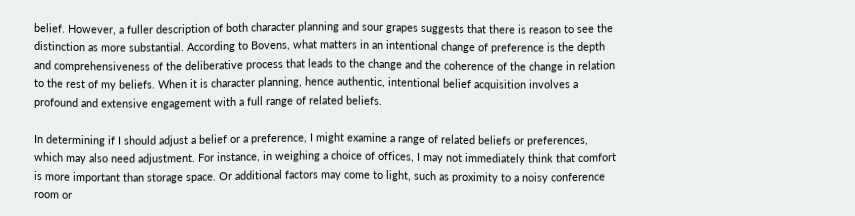belief. However, a fuller description of both character planning and sour grapes suggests that there is reason to see the distinction as more substantial. According to Bovens, what matters in an intentional change of preference is the depth and comprehensiveness of the deliberative process that leads to the change and the coherence of the change in relation to the rest of my beliefs. When it is character planning, hence authentic, intentional belief acquisition involves a profound and extensive engagement with a full range of related beliefs.

In determining if I should adjust a belief or a preference, I might examine a range of related beliefs or preferences, which may also need adjustment. For instance, in weighing a choice of offices, I may not immediately think that comfort is more important than storage space. Or additional factors may come to light, such as proximity to a noisy conference room or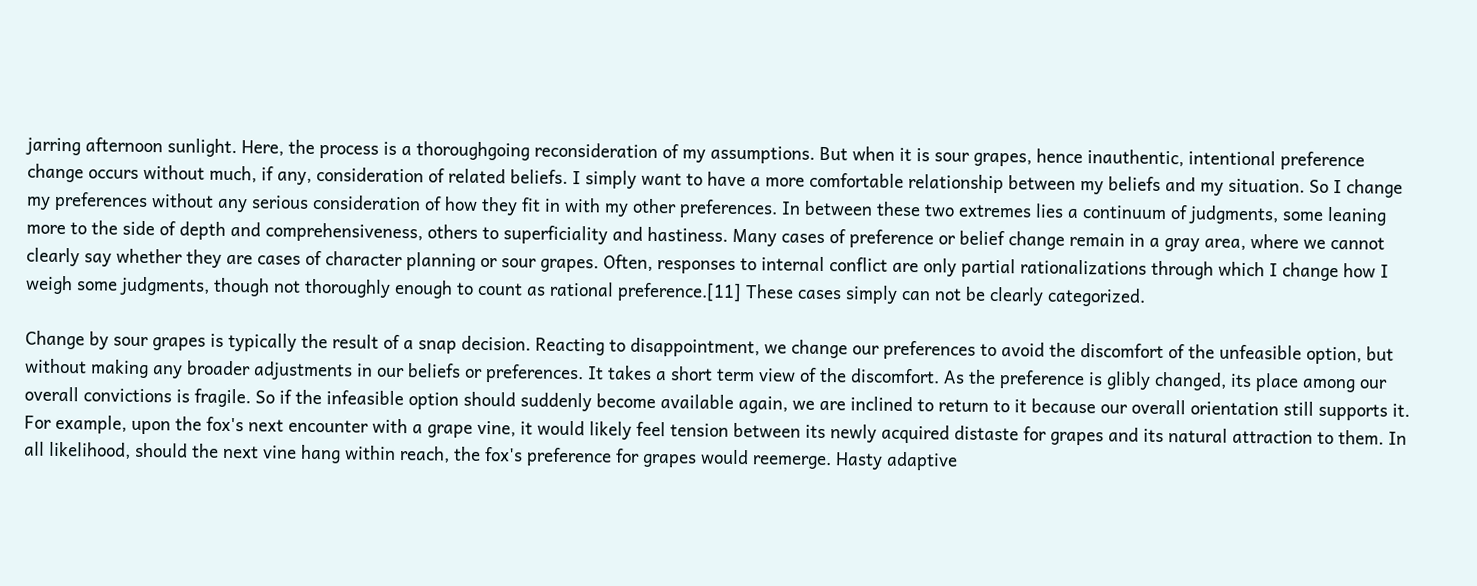jarring afternoon sunlight. Here, the process is a thoroughgoing reconsideration of my assumptions. But when it is sour grapes, hence inauthentic, intentional preference change occurs without much, if any, consideration of related beliefs. I simply want to have a more comfortable relationship between my beliefs and my situation. So I change my preferences without any serious consideration of how they fit in with my other preferences. In between these two extremes lies a continuum of judgments, some leaning more to the side of depth and comprehensiveness, others to superficiality and hastiness. Many cases of preference or belief change remain in a gray area, where we cannot clearly say whether they are cases of character planning or sour grapes. Often, responses to internal conflict are only partial rationalizations through which I change how I weigh some judgments, though not thoroughly enough to count as rational preference.[11] These cases simply can not be clearly categorized.

Change by sour grapes is typically the result of a snap decision. Reacting to disappointment, we change our preferences to avoid the discomfort of the unfeasible option, but without making any broader adjustments in our beliefs or preferences. It takes a short term view of the discomfort. As the preference is glibly changed, its place among our overall convictions is fragile. So if the infeasible option should suddenly become available again, we are inclined to return to it because our overall orientation still supports it. For example, upon the fox's next encounter with a grape vine, it would likely feel tension between its newly acquired distaste for grapes and its natural attraction to them. In all likelihood, should the next vine hang within reach, the fox's preference for grapes would reemerge. Hasty adaptive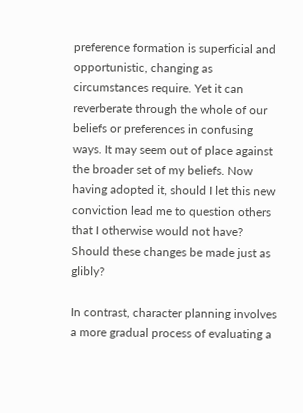preference formation is superficial and opportunistic, changing as circumstances require. Yet it can reverberate through the whole of our beliefs or preferences in confusing ways. It may seem out of place against the broader set of my beliefs. Now having adopted it, should I let this new conviction lead me to question others that I otherwise would not have? Should these changes be made just as glibly?

In contrast, character planning involves a more gradual process of evaluating a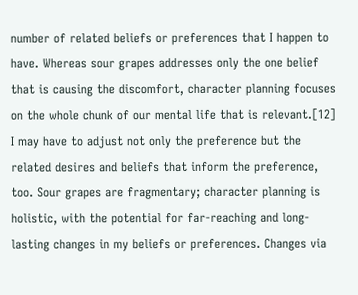number of related beliefs or preferences that I happen to have. Whereas sour grapes addresses only the one belief that is causing the discomfort, character planning focuses on the whole chunk of our mental life that is relevant.[12] I may have to adjust not only the preference but the related desires and beliefs that inform the preference, too. Sour grapes are fragmentary; character planning is holistic, with the potential for far-reaching and long-lasting changes in my beliefs or preferences. Changes via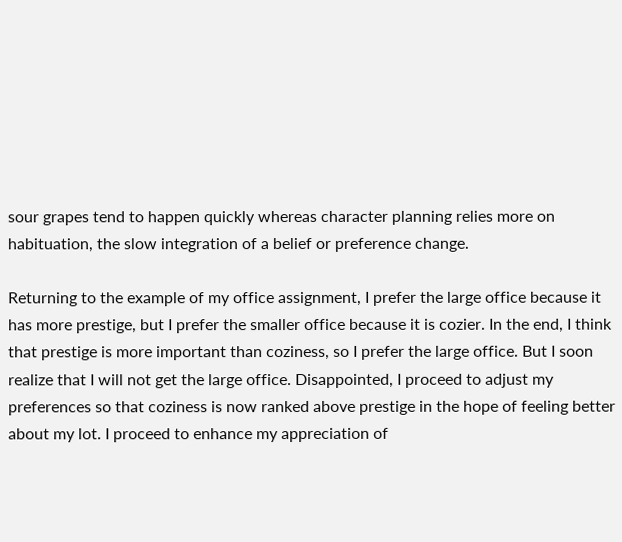sour grapes tend to happen quickly whereas character planning relies more on habituation, the slow integration of a belief or preference change.

Returning to the example of my office assignment, I prefer the large office because it has more prestige, but I prefer the smaller office because it is cozier. In the end, I think that prestige is more important than coziness, so I prefer the large office. But I soon realize that I will not get the large office. Disappointed, I proceed to adjust my preferences so that coziness is now ranked above prestige in the hope of feeling better about my lot. I proceed to enhance my appreciation of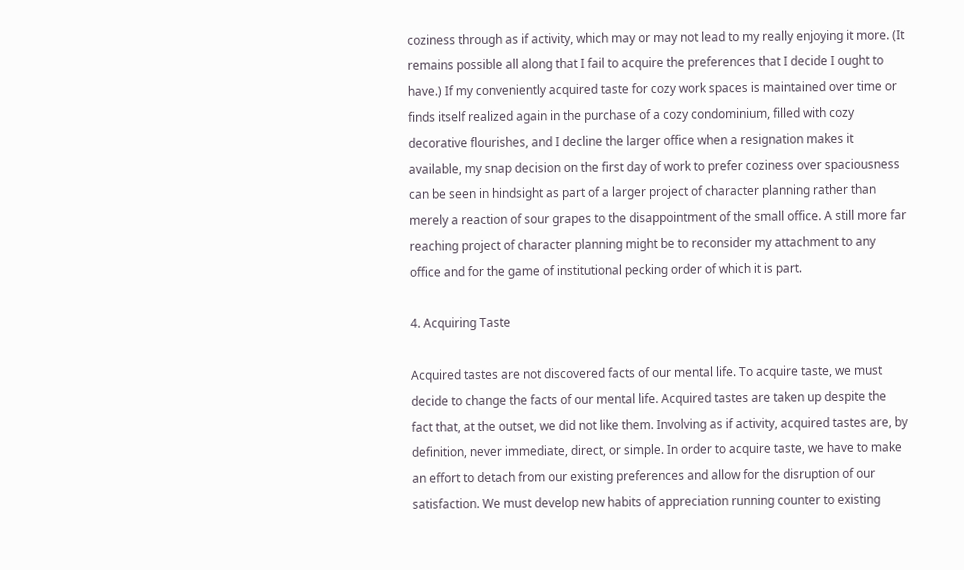coziness through as if activity, which may or may not lead to my really enjoying it more. (It remains possible all along that I fail to acquire the preferences that I decide I ought to have.) If my conveniently acquired taste for cozy work spaces is maintained over time or finds itself realized again in the purchase of a cozy condominium, filled with cozy decorative flourishes, and I decline the larger office when a resignation makes it available, my snap decision on the first day of work to prefer coziness over spaciousness can be seen in hindsight as part of a larger project of character planning rather than merely a reaction of sour grapes to the disappointment of the small office. A still more far reaching project of character planning might be to reconsider my attachment to any office and for the game of institutional pecking order of which it is part.

4. Acquiring Taste

Acquired tastes are not discovered facts of our mental life. To acquire taste, we must decide to change the facts of our mental life. Acquired tastes are taken up despite the fact that, at the outset, we did not like them. Involving as if activity, acquired tastes are, by definition, never immediate, direct, or simple. In order to acquire taste, we have to make an effort to detach from our existing preferences and allow for the disruption of our satisfaction. We must develop new habits of appreciation running counter to existing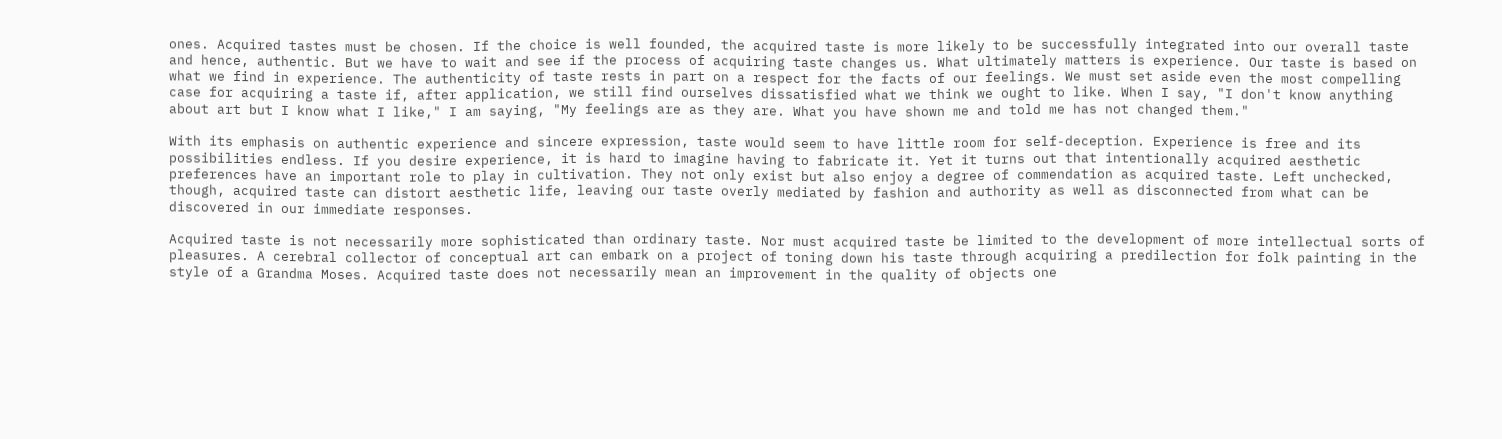ones. Acquired tastes must be chosen. If the choice is well founded, the acquired taste is more likely to be successfully integrated into our overall taste and hence, authentic. But we have to wait and see if the process of acquiring taste changes us. What ultimately matters is experience. Our taste is based on what we find in experience. The authenticity of taste rests in part on a respect for the facts of our feelings. We must set aside even the most compelling case for acquiring a taste if, after application, we still find ourselves dissatisfied what we think we ought to like. When I say, "I don't know anything about art but I know what I like," I am saying, "My feelings are as they are. What you have shown me and told me has not changed them."

With its emphasis on authentic experience and sincere expression, taste would seem to have little room for self-deception. Experience is free and its possibilities endless. If you desire experience, it is hard to imagine having to fabricate it. Yet it turns out that intentionally acquired aesthetic preferences have an important role to play in cultivation. They not only exist but also enjoy a degree of commendation as acquired taste. Left unchecked, though, acquired taste can distort aesthetic life, leaving our taste overly mediated by fashion and authority as well as disconnected from what can be discovered in our immediate responses.

Acquired taste is not necessarily more sophisticated than ordinary taste. Nor must acquired taste be limited to the development of more intellectual sorts of pleasures. A cerebral collector of conceptual art can embark on a project of toning down his taste through acquiring a predilection for folk painting in the style of a Grandma Moses. Acquired taste does not necessarily mean an improvement in the quality of objects one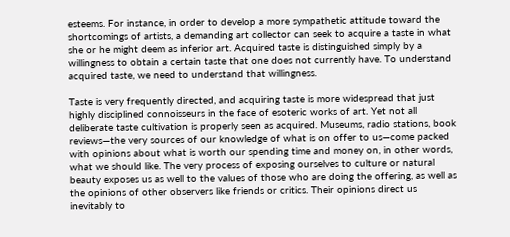esteems. For instance, in order to develop a more sympathetic attitude toward the shortcomings of artists, a demanding art collector can seek to acquire a taste in what she or he might deem as inferior art. Acquired taste is distinguished simply by a willingness to obtain a certain taste that one does not currently have. To understand acquired taste, we need to understand that willingness.

Taste is very frequently directed, and acquiring taste is more widespread that just highly disciplined connoisseurs in the face of esoteric works of art. Yet not all deliberate taste cultivation is properly seen as acquired. Museums, radio stations, book reviews―the very sources of our knowledge of what is on offer to us―come packed with opinions about what is worth our spending time and money on, in other words, what we should like. The very process of exposing ourselves to culture or natural beauty exposes us as well to the values of those who are doing the offering, as well as the opinions of other observers like friends or critics. Their opinions direct us inevitably to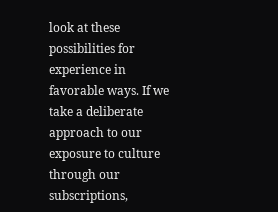look at these possibilities for experience in favorable ways. If we take a deliberate approach to our exposure to culture through our subscriptions,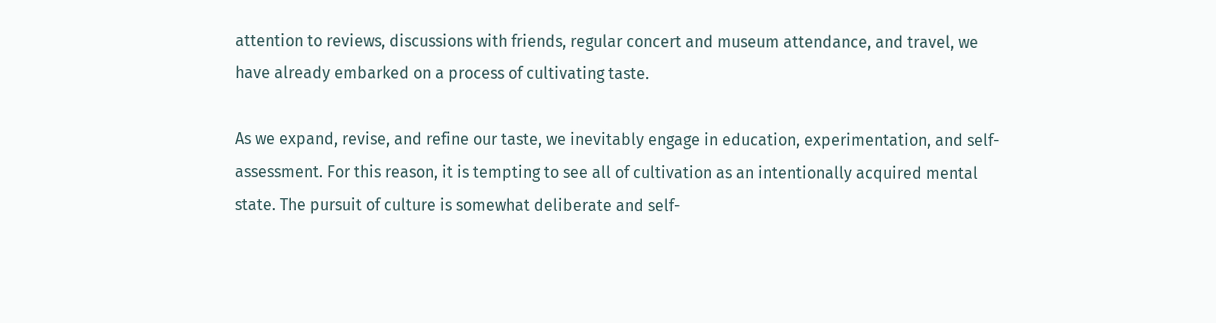attention to reviews, discussions with friends, regular concert and museum attendance, and travel, we have already embarked on a process of cultivating taste.

As we expand, revise, and refine our taste, we inevitably engage in education, experimentation, and self-assessment. For this reason, it is tempting to see all of cultivation as an intentionally acquired mental state. The pursuit of culture is somewhat deliberate and self-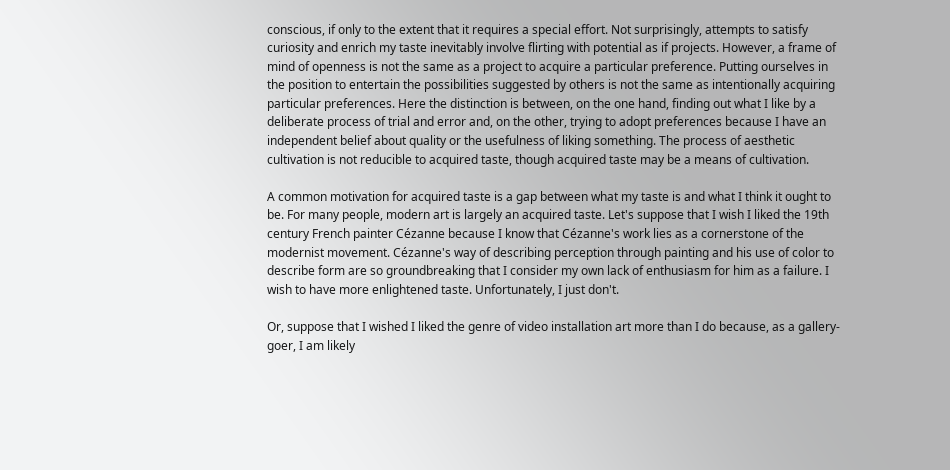conscious, if only to the extent that it requires a special effort. Not surprisingly, attempts to satisfy curiosity and enrich my taste inevitably involve flirting with potential as if projects. However, a frame of mind of openness is not the same as a project to acquire a particular preference. Putting ourselves in the position to entertain the possibilities suggested by others is not the same as intentionally acquiring particular preferences. Here the distinction is between, on the one hand, finding out what I like by a deliberate process of trial and error and, on the other, trying to adopt preferences because I have an independent belief about quality or the usefulness of liking something. The process of aesthetic cultivation is not reducible to acquired taste, though acquired taste may be a means of cultivation.

A common motivation for acquired taste is a gap between what my taste is and what I think it ought to be. For many people, modern art is largely an acquired taste. Let's suppose that I wish I liked the 19th century French painter Cézanne because I know that Cézanne's work lies as a cornerstone of the modernist movement. Cézanne's way of describing perception through painting and his use of color to describe form are so groundbreaking that I consider my own lack of enthusiasm for him as a failure. I wish to have more enlightened taste. Unfortunately, I just don't.

Or, suppose that I wished I liked the genre of video installation art more than I do because, as a gallery-goer, I am likely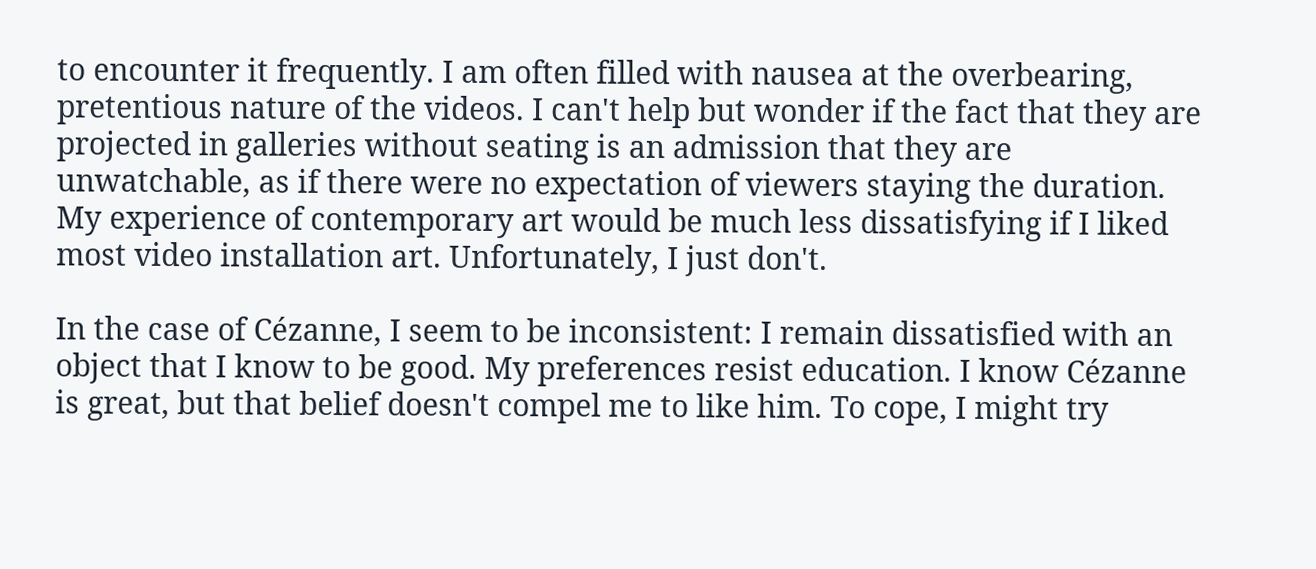to encounter it frequently. I am often filled with nausea at the overbearing, pretentious nature of the videos. I can't help but wonder if the fact that they are projected in galleries without seating is an admission that they are unwatchable, as if there were no expectation of viewers staying the duration. My experience of contemporary art would be much less dissatisfying if I liked most video installation art. Unfortunately, I just don't.

In the case of Cézanne, I seem to be inconsistent: I remain dissatisfied with an object that I know to be good. My preferences resist education. I know Cézanne is great, but that belief doesn't compel me to like him. To cope, I might try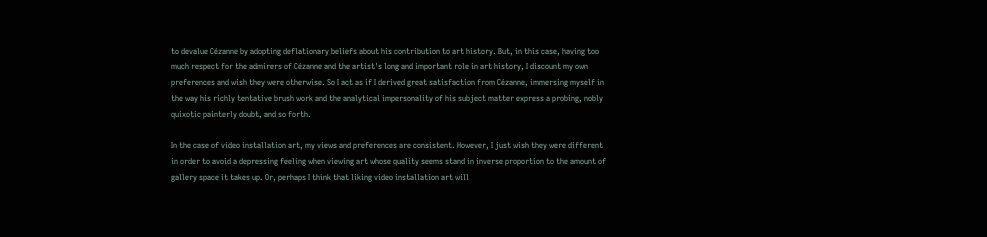to devalue Cézanne by adopting deflationary beliefs about his contribution to art history. But, in this case, having too much respect for the admirers of Cézanne and the artist's long and important role in art history, I discount my own preferences and wish they were otherwise. So I act as if I derived great satisfaction from Cézanne, immersing myself in the way his richly tentative brush work and the analytical impersonality of his subject matter express a probing, nobly quixotic painterly doubt, and so forth.

In the case of video installation art, my views and preferences are consistent. However, I just wish they were different in order to avoid a depressing feeling when viewing art whose quality seems stand in inverse proportion to the amount of gallery space it takes up. Or, perhaps I think that liking video installation art will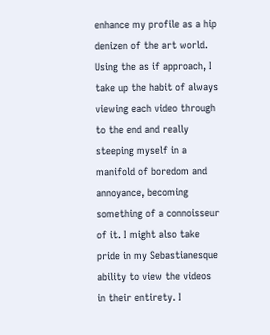enhance my profile as a hip denizen of the art world. Using the as if approach, I take up the habit of always viewing each video through to the end and really steeping myself in a manifold of boredom and annoyance, becoming something of a connoisseur of it. I might also take pride in my Sebastianesque ability to view the videos in their entirety. I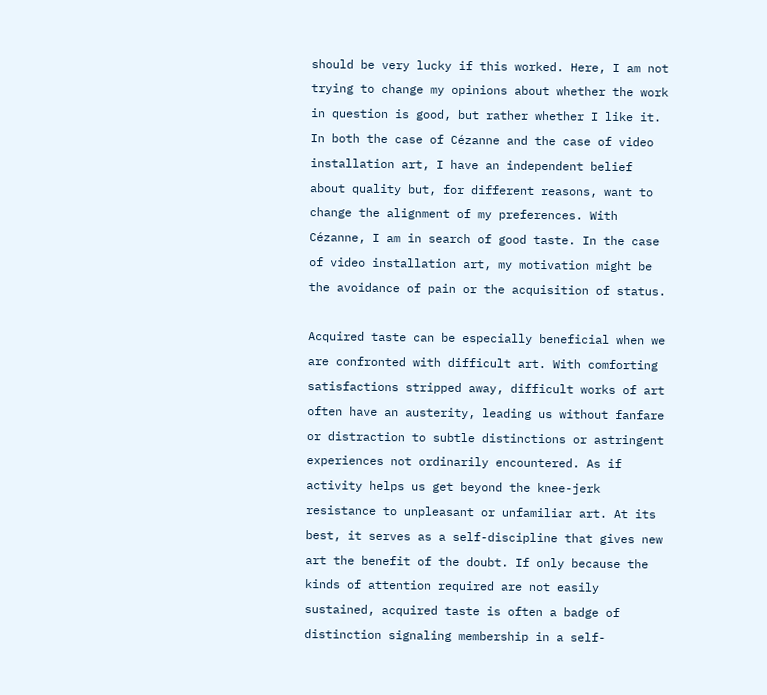should be very lucky if this worked. Here, I am not trying to change my opinions about whether the work in question is good, but rather whether I like it. In both the case of Cézanne and the case of video installation art, I have an independent belief about quality but, for different reasons, want to change the alignment of my preferences. With Cézanne, I am in search of good taste. In the case of video installation art, my motivation might be the avoidance of pain or the acquisition of status.

Acquired taste can be especially beneficial when we are confronted with difficult art. With comforting satisfactions stripped away, difficult works of art often have an austerity, leading us without fanfare or distraction to subtle distinctions or astringent experiences not ordinarily encountered. As if activity helps us get beyond the knee-jerk resistance to unpleasant or unfamiliar art. At its best, it serves as a self-discipline that gives new art the benefit of the doubt. If only because the kinds of attention required are not easily sustained, acquired taste is often a badge of distinction signaling membership in a self-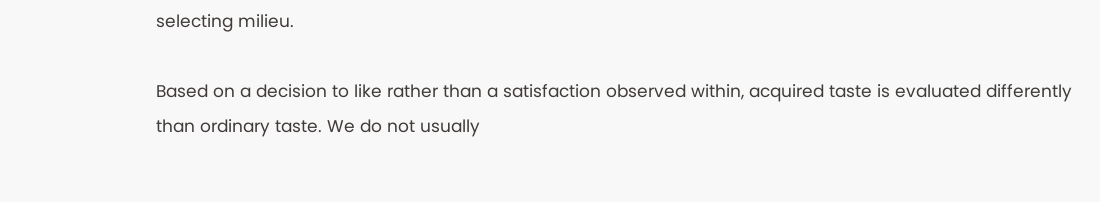selecting milieu.

Based on a decision to like rather than a satisfaction observed within, acquired taste is evaluated differently than ordinary taste. We do not usually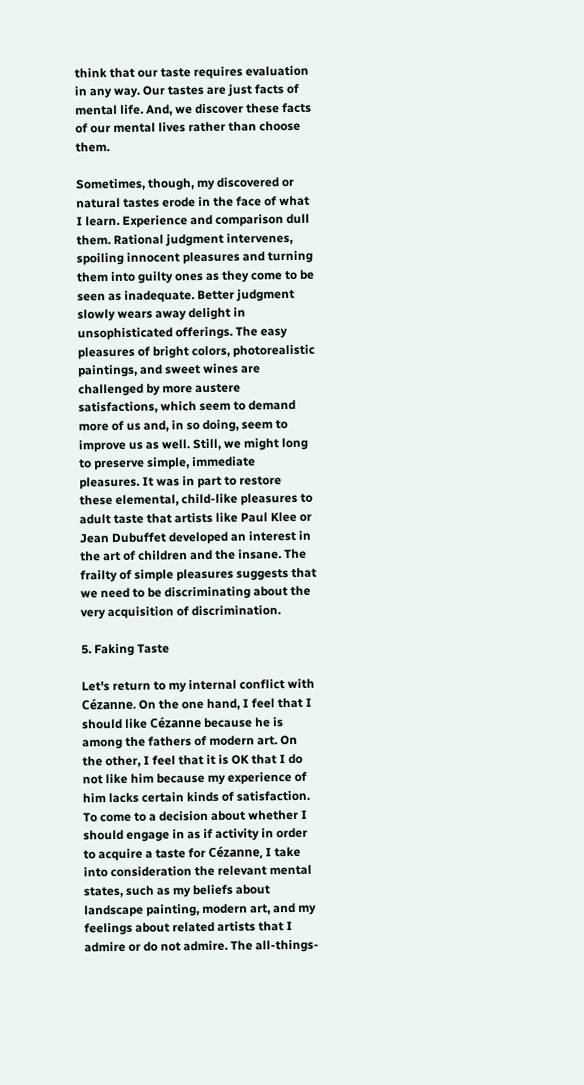think that our taste requires evaluation in any way. Our tastes are just facts of mental life. And, we discover these facts of our mental lives rather than choose them.

Sometimes, though, my discovered or natural tastes erode in the face of what I learn. Experience and comparison dull them. Rational judgment intervenes, spoiling innocent pleasures and turning them into guilty ones as they come to be seen as inadequate. Better judgment slowly wears away delight in unsophisticated offerings. The easy pleasures of bright colors, photorealistic paintings, and sweet wines are challenged by more austere satisfactions, which seem to demand more of us and, in so doing, seem to improve us as well. Still, we might long to preserve simple, immediate pleasures. It was in part to restore these elemental, child-like pleasures to adult taste that artists like Paul Klee or Jean Dubuffet developed an interest in the art of children and the insane. The frailty of simple pleasures suggests that we need to be discriminating about the very acquisition of discrimination.

5. Faking Taste

Let's return to my internal conflict with Cézanne. On the one hand, I feel that I should like Cézanne because he is among the fathers of modern art. On the other, I feel that it is OK that I do not like him because my experience of him lacks certain kinds of satisfaction. To come to a decision about whether I should engage in as if activity in order to acquire a taste for Cézanne, I take into consideration the relevant mental states, such as my beliefs about landscape painting, modern art, and my feelings about related artists that I admire or do not admire. The all-things-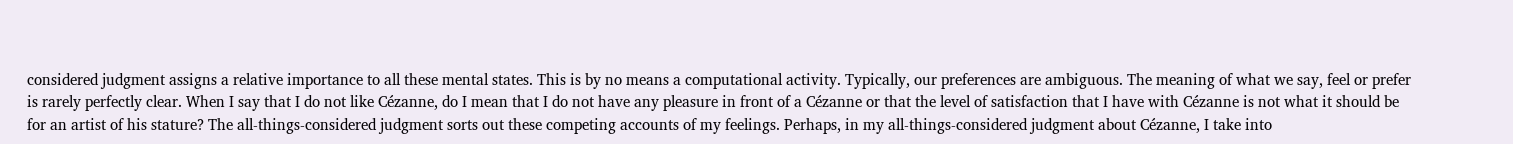considered judgment assigns a relative importance to all these mental states. This is by no means a computational activity. Typically, our preferences are ambiguous. The meaning of what we say, feel or prefer is rarely perfectly clear. When I say that I do not like Cézanne, do I mean that I do not have any pleasure in front of a Cézanne or that the level of satisfaction that I have with Cézanne is not what it should be for an artist of his stature? The all-things-considered judgment sorts out these competing accounts of my feelings. Perhaps, in my all-things-considered judgment about Cézanne, I take into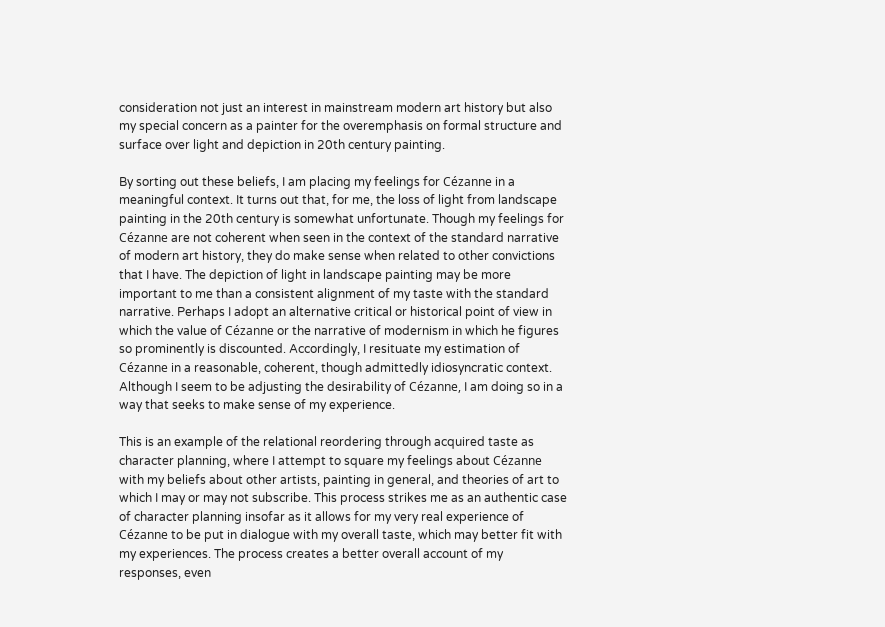consideration not just an interest in mainstream modern art history but also my special concern as a painter for the overemphasis on formal structure and surface over light and depiction in 20th century painting.

By sorting out these beliefs, I am placing my feelings for Cézanne in a meaningful context. It turns out that, for me, the loss of light from landscape painting in the 20th century is somewhat unfortunate. Though my feelings for Cézanne are not coherent when seen in the context of the standard narrative of modern art history, they do make sense when related to other convictions that I have. The depiction of light in landscape painting may be more important to me than a consistent alignment of my taste with the standard narrative. Perhaps I adopt an alternative critical or historical point of view in which the value of Cézanne or the narrative of modernism in which he figures so prominently is discounted. Accordingly, I resituate my estimation of Cézanne in a reasonable, coherent, though admittedly idiosyncratic context. Although I seem to be adjusting the desirability of Cézanne, I am doing so in a way that seeks to make sense of my experience.

This is an example of the relational reordering through acquired taste as character planning, where I attempt to square my feelings about Cézanne with my beliefs about other artists, painting in general, and theories of art to which I may or may not subscribe. This process strikes me as an authentic case of character planning insofar as it allows for my very real experience of Cézanne to be put in dialogue with my overall taste, which may better fit with my experiences. The process creates a better overall account of my responses, even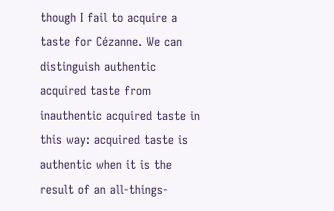though I fail to acquire a taste for Cézanne. We can distinguish authentic acquired taste from inauthentic acquired taste in this way: acquired taste is authentic when it is the result of an all-things-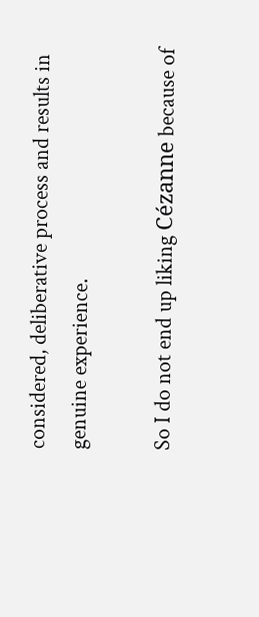considered, deliberative process and results in genuine experience.

So I do not end up liking Cézanne because of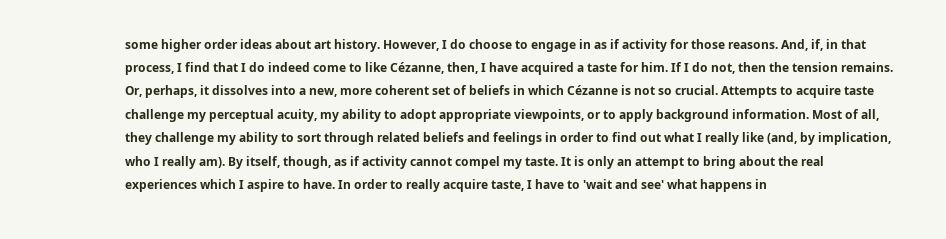some higher order ideas about art history. However, I do choose to engage in as if activity for those reasons. And, if, in that process, I find that I do indeed come to like Cézanne, then, I have acquired a taste for him. If I do not, then the tension remains. Or, perhaps, it dissolves into a new, more coherent set of beliefs in which Cézanne is not so crucial. Attempts to acquire taste challenge my perceptual acuity, my ability to adopt appropriate viewpoints, or to apply background information. Most of all, they challenge my ability to sort through related beliefs and feelings in order to find out what I really like (and, by implication, who I really am). By itself, though, as if activity cannot compel my taste. It is only an attempt to bring about the real experiences which I aspire to have. In order to really acquire taste, I have to 'wait and see' what happens in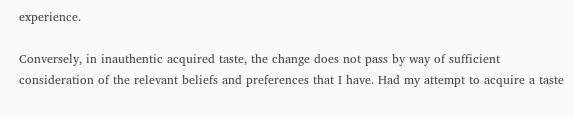experience.

Conversely, in inauthentic acquired taste, the change does not pass by way of sufficient consideration of the relevant beliefs and preferences that I have. Had my attempt to acquire a taste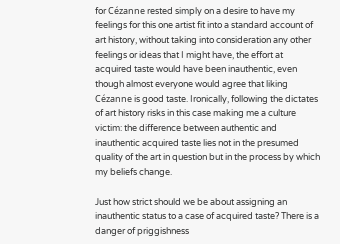for Cézanne rested simply on a desire to have my feelings for this one artist fit into a standard account of art history, without taking into consideration any other feelings or ideas that I might have, the effort at acquired taste would have been inauthentic, even though almost everyone would agree that liking Cézanne is good taste. Ironically, following the dictates of art history risks in this case making me a culture victim: the difference between authentic and inauthentic acquired taste lies not in the presumed quality of the art in question but in the process by which my beliefs change.

Just how strict should we be about assigning an inauthentic status to a case of acquired taste? There is a danger of priggishness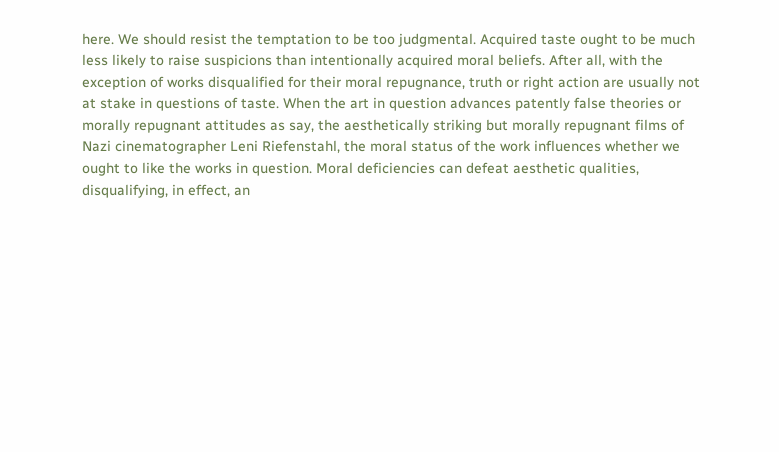here. We should resist the temptation to be too judgmental. Acquired taste ought to be much less likely to raise suspicions than intentionally acquired moral beliefs. After all, with the exception of works disqualified for their moral repugnance, truth or right action are usually not at stake in questions of taste. When the art in question advances patently false theories or morally repugnant attitudes as say, the aesthetically striking but morally repugnant films of Nazi cinematographer Leni Riefenstahl, the moral status of the work influences whether we ought to like the works in question. Moral deficiencies can defeat aesthetic qualities, disqualifying, in effect, an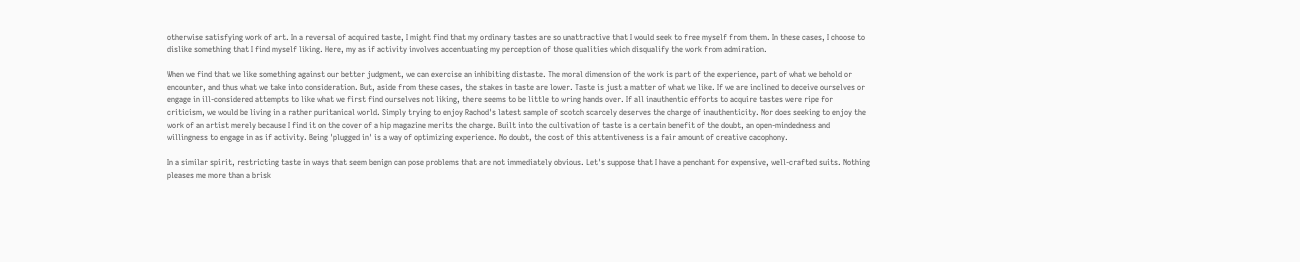otherwise satisfying work of art. In a reversal of acquired taste, I might find that my ordinary tastes are so unattractive that I would seek to free myself from them. In these cases, I choose to dislike something that I find myself liking. Here, my as if activity involves accentuating my perception of those qualities which disqualify the work from admiration.

When we find that we like something against our better judgment, we can exercise an inhibiting distaste. The moral dimension of the work is part of the experience, part of what we behold or encounter, and thus what we take into consideration. But, aside from these cases, the stakes in taste are lower. Taste is just a matter of what we like. If we are inclined to deceive ourselves or engage in ill-considered attempts to like what we first find ourselves not liking, there seems to be little to wring hands over. If all inauthentic efforts to acquire tastes were ripe for criticism, we would be living in a rather puritanical world. Simply trying to enjoy Rachod's latest sample of scotch scarcely deserves the charge of inauthenticity. Nor does seeking to enjoy the work of an artist merely because I find it on the cover of a hip magazine merits the charge. Built into the cultivation of taste is a certain benefit of the doubt, an open-mindedness and willingness to engage in as if activity. Being 'plugged in' is a way of optimizing experience. No doubt, the cost of this attentiveness is a fair amount of creative cacophony.

In a similar spirit, restricting taste in ways that seem benign can pose problems that are not immediately obvious. Let's suppose that I have a penchant for expensive, well-crafted suits. Nothing pleases me more than a brisk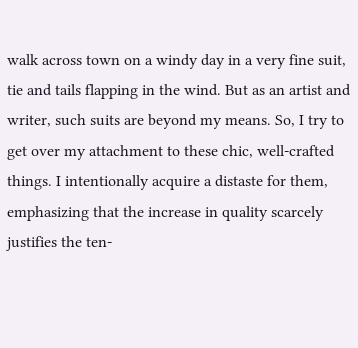walk across town on a windy day in a very fine suit, tie and tails flapping in the wind. But as an artist and writer, such suits are beyond my means. So, I try to get over my attachment to these chic, well-crafted things. I intentionally acquire a distaste for them, emphasizing that the increase in quality scarcely justifies the ten-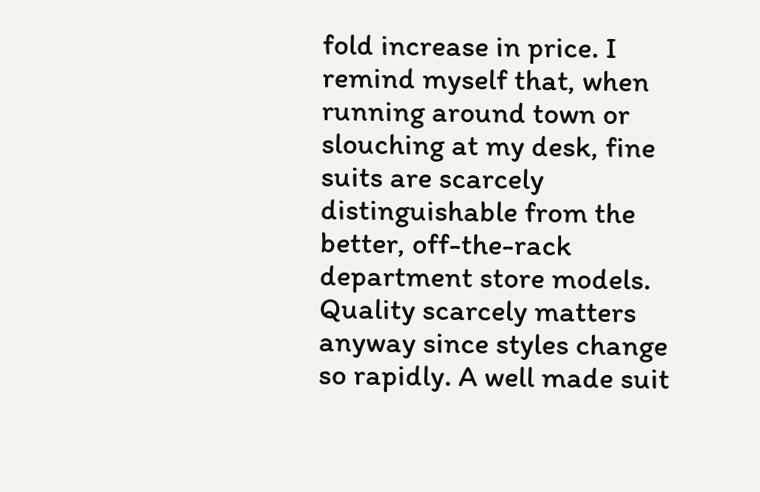fold increase in price. I remind myself that, when running around town or slouching at my desk, fine suits are scarcely distinguishable from the better, off-the-rack department store models. Quality scarcely matters anyway since styles change so rapidly. A well made suit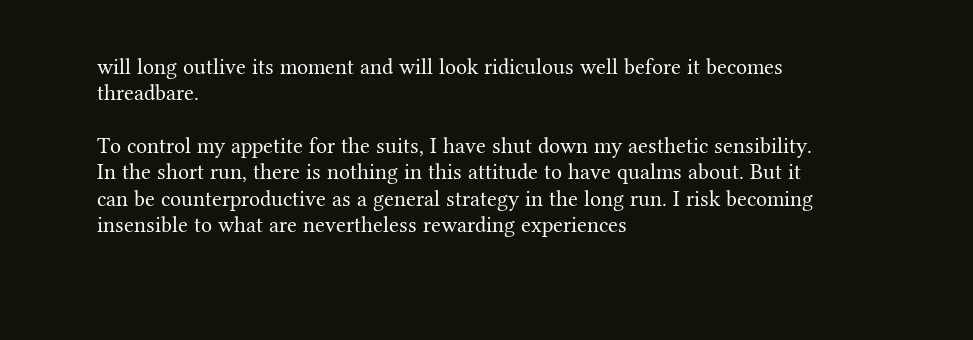will long outlive its moment and will look ridiculous well before it becomes threadbare.

To control my appetite for the suits, I have shut down my aesthetic sensibility. In the short run, there is nothing in this attitude to have qualms about. But it can be counterproductive as a general strategy in the long run. I risk becoming insensible to what are nevertheless rewarding experiences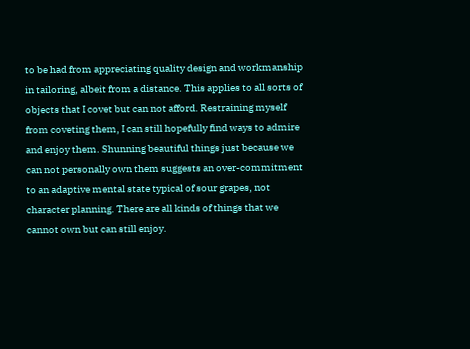to be had from appreciating quality design and workmanship in tailoring, albeit from a distance. This applies to all sorts of objects that I covet but can not afford. Restraining myself from coveting them, I can still hopefully find ways to admire and enjoy them. Shunning beautiful things just because we can not personally own them suggests an over-commitment to an adaptive mental state typical of sour grapes, not character planning. There are all kinds of things that we cannot own but can still enjoy.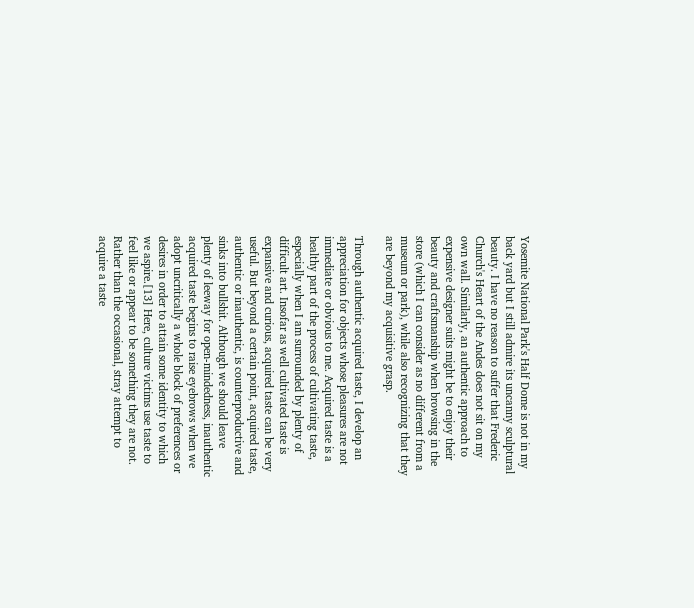Yosemite National Park's Half Dome is not in my back yard but I still admire its uncanny sculptural beauty. I have no reason to suffer that Frederic Church's Heart of the Andes does not sit on my own wall. Similarly, an authentic approach to expensive designer suits might be to enjoy their beauty and craftsmanship when browsing in the store (which I can consider as no different from a museum or park), while also recognizing that they are beyond my acquisitive grasp.

Through authentic acquired taste, I develop an appreciation for objects whose pleasures are not immediate or obvious to me. Acquired taste is a healthy part of the process of cultivating taste, especially when I am surrounded by plenty of difficult art. Insofar as well cultivated taste is expansive and curious, acquired taste can be very useful. But beyond a certain point, acquired taste, authentic or inauthentic, is counterproductive and sinks into bullshit. Although we should leave plenty of leeway for open-mindedness, inauthentic acquired taste begins to raise eyebrows when we adopt uncritically a whole block of preferences or desires in order to attain some identity to which we aspire.[13] Here, culture victims use taste to feel like or appear to be something they are not. Rather than the occasional, stray attempt to acquire a taste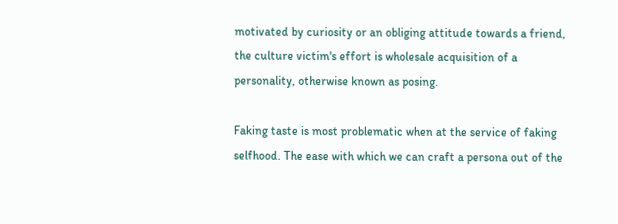motivated by curiosity or an obliging attitude towards a friend, the culture victim's effort is wholesale acquisition of a personality, otherwise known as posing.

Faking taste is most problematic when at the service of faking selfhood. The ease with which we can craft a persona out of the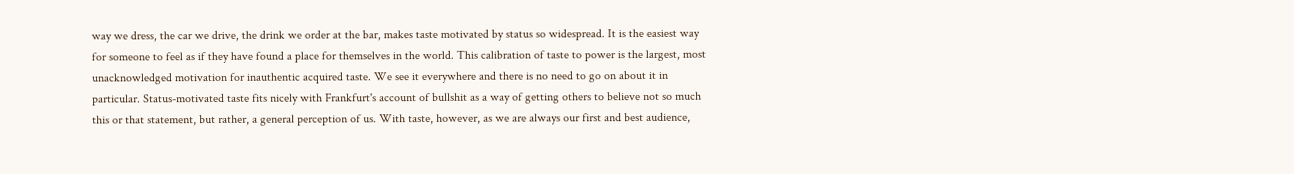way we dress, the car we drive, the drink we order at the bar, makes taste motivated by status so widespread. It is the easiest way for someone to feel as if they have found a place for themselves in the world. This calibration of taste to power is the largest, most unacknowledged motivation for inauthentic acquired taste. We see it everywhere and there is no need to go on about it in particular. Status-motivated taste fits nicely with Frankfurt's account of bullshit as a way of getting others to believe not so much this or that statement, but rather, a general perception of us. With taste, however, as we are always our first and best audience,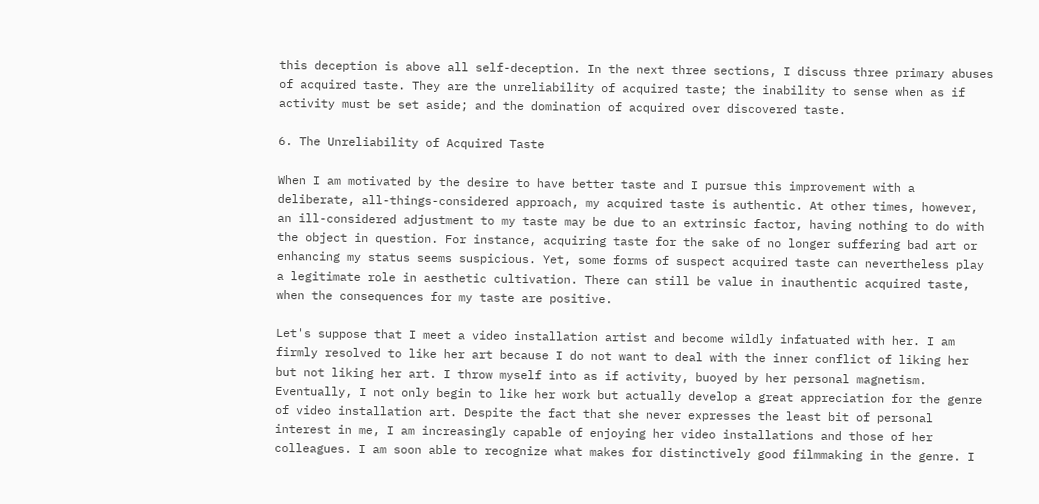this deception is above all self-deception. In the next three sections, I discuss three primary abuses of acquired taste. They are the unreliability of acquired taste; the inability to sense when as if activity must be set aside; and the domination of acquired over discovered taste.

6. The Unreliability of Acquired Taste

When I am motivated by the desire to have better taste and I pursue this improvement with a deliberate, all-things-considered approach, my acquired taste is authentic. At other times, however, an ill-considered adjustment to my taste may be due to an extrinsic factor, having nothing to do with the object in question. For instance, acquiring taste for the sake of no longer suffering bad art or enhancing my status seems suspicious. Yet, some forms of suspect acquired taste can nevertheless play a legitimate role in aesthetic cultivation. There can still be value in inauthentic acquired taste, when the consequences for my taste are positive.

Let's suppose that I meet a video installation artist and become wildly infatuated with her. I am firmly resolved to like her art because I do not want to deal with the inner conflict of liking her but not liking her art. I throw myself into as if activity, buoyed by her personal magnetism. Eventually, I not only begin to like her work but actually develop a great appreciation for the genre of video installation art. Despite the fact that she never expresses the least bit of personal interest in me, I am increasingly capable of enjoying her video installations and those of her colleagues. I am soon able to recognize what makes for distinctively good filmmaking in the genre. I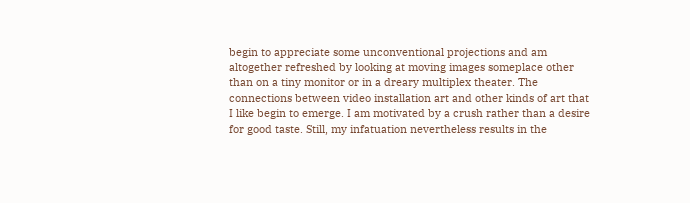begin to appreciate some unconventional projections and am altogether refreshed by looking at moving images someplace other than on a tiny monitor or in a dreary multiplex theater. The connections between video installation art and other kinds of art that I like begin to emerge. I am motivated by a crush rather than a desire for good taste. Still, my infatuation nevertheless results in the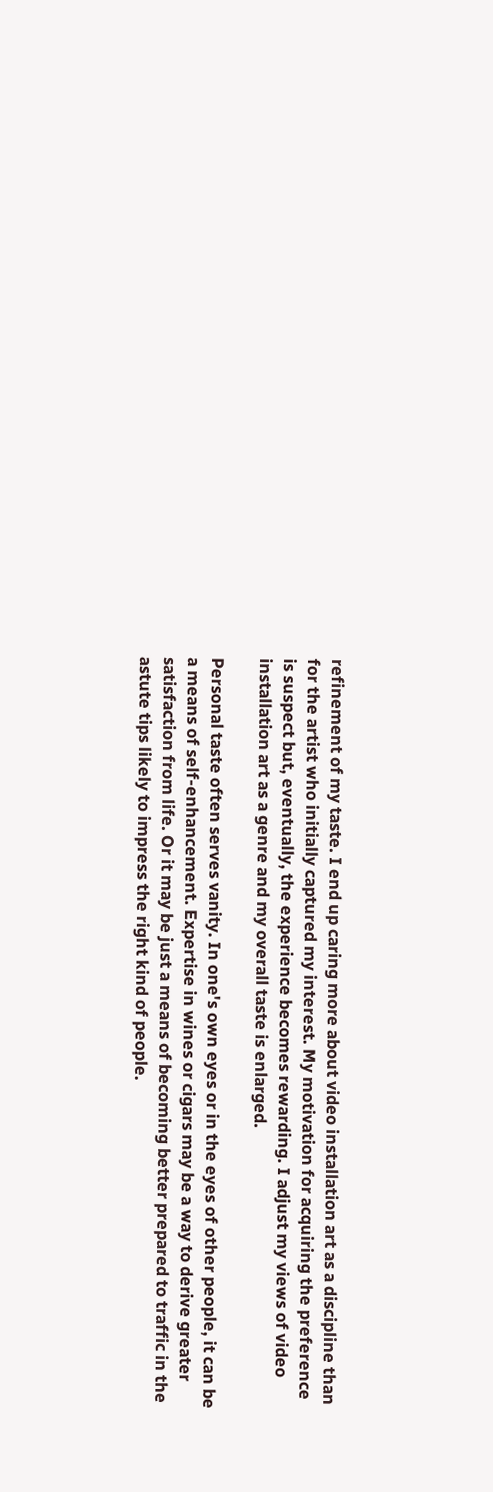refinement of my taste. I end up caring more about video installation art as a discipline than for the artist who initially captured my interest. My motivation for acquiring the preference is suspect but, eventually, the experience becomes rewarding. I adjust my views of video installation art as a genre and my overall taste is enlarged.

Personal taste often serves vanity. In one's own eyes or in the eyes of other people, it can be a means of self-enhancement. Expertise in wines or cigars may be a way to derive greater satisfaction from life. Or it may be just a means of becoming better prepared to traffic in the astute tips likely to impress the right kind of people.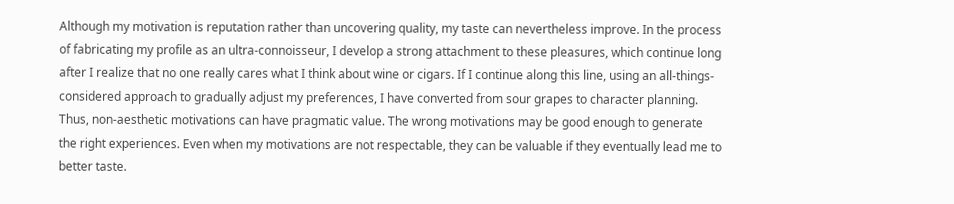Although my motivation is reputation rather than uncovering quality, my taste can nevertheless improve. In the process of fabricating my profile as an ultra-connoisseur, I develop a strong attachment to these pleasures, which continue long after I realize that no one really cares what I think about wine or cigars. If I continue along this line, using an all-things-considered approach to gradually adjust my preferences, I have converted from sour grapes to character planning. Thus, non-aesthetic motivations can have pragmatic value. The wrong motivations may be good enough to generate the right experiences. Even when my motivations are not respectable, they can be valuable if they eventually lead me to better taste.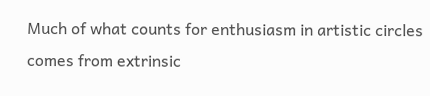Much of what counts for enthusiasm in artistic circles comes from extrinsic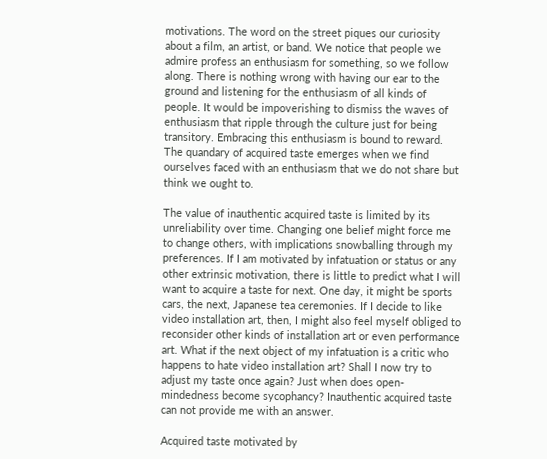motivations. The word on the street piques our curiosity about a film, an artist, or band. We notice that people we admire profess an enthusiasm for something, so we follow along. There is nothing wrong with having our ear to the ground and listening for the enthusiasm of all kinds of people. It would be impoverishing to dismiss the waves of enthusiasm that ripple through the culture just for being transitory. Embracing this enthusiasm is bound to reward. The quandary of acquired taste emerges when we find ourselves faced with an enthusiasm that we do not share but think we ought to.

The value of inauthentic acquired taste is limited by its unreliability over time. Changing one belief might force me to change others, with implications snowballing through my preferences. If I am motivated by infatuation or status or any other extrinsic motivation, there is little to predict what I will want to acquire a taste for next. One day, it might be sports cars, the next, Japanese tea ceremonies. If I decide to like video installation art, then, I might also feel myself obliged to reconsider other kinds of installation art or even performance art. What if the next object of my infatuation is a critic who happens to hate video installation art? Shall I now try to adjust my taste once again? Just when does open-mindedness become sycophancy? Inauthentic acquired taste can not provide me with an answer.

Acquired taste motivated by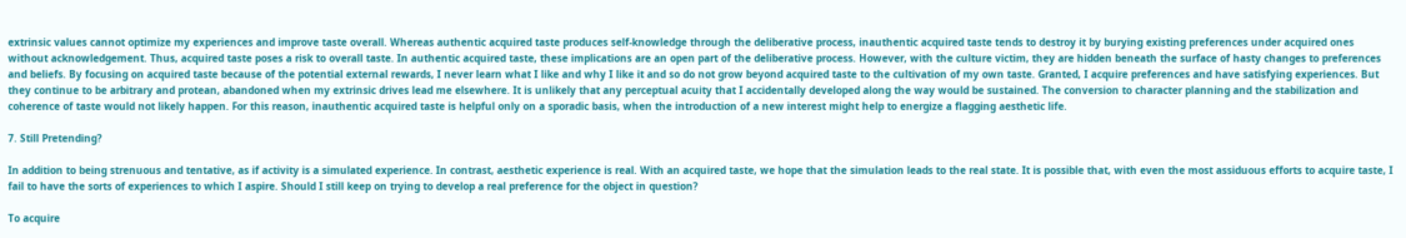extrinsic values cannot optimize my experiences and improve taste overall. Whereas authentic acquired taste produces self-knowledge through the deliberative process, inauthentic acquired taste tends to destroy it by burying existing preferences under acquired ones without acknowledgement. Thus, acquired taste poses a risk to overall taste. In authentic acquired taste, these implications are an open part of the deliberative process. However, with the culture victim, they are hidden beneath the surface of hasty changes to preferences and beliefs. By focusing on acquired taste because of the potential external rewards, I never learn what I like and why I like it and so do not grow beyond acquired taste to the cultivation of my own taste. Granted, I acquire preferences and have satisfying experiences. But they continue to be arbitrary and protean, abandoned when my extrinsic drives lead me elsewhere. It is unlikely that any perceptual acuity that I accidentally developed along the way would be sustained. The conversion to character planning and the stabilization and coherence of taste would not likely happen. For this reason, inauthentic acquired taste is helpful only on a sporadic basis, when the introduction of a new interest might help to energize a flagging aesthetic life.

7. Still Pretending?

In addition to being strenuous and tentative, as if activity is a simulated experience. In contrast, aesthetic experience is real. With an acquired taste, we hope that the simulation leads to the real state. It is possible that, with even the most assiduous efforts to acquire taste, I fail to have the sorts of experiences to which I aspire. Should I still keep on trying to develop a real preference for the object in question?

To acquire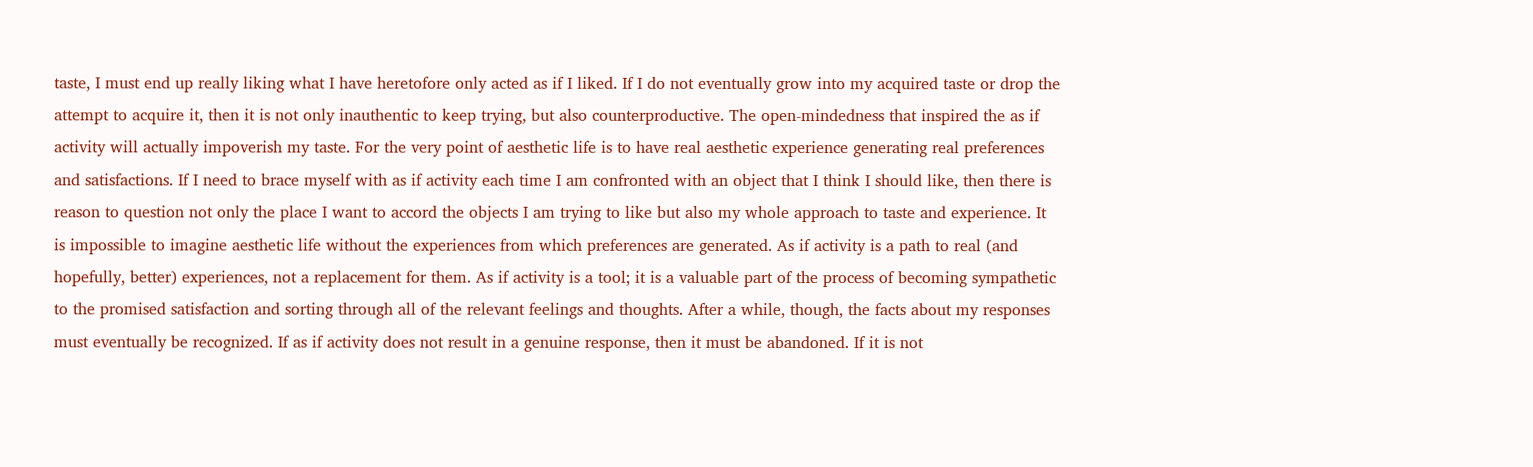taste, I must end up really liking what I have heretofore only acted as if I liked. If I do not eventually grow into my acquired taste or drop the attempt to acquire it, then it is not only inauthentic to keep trying, but also counterproductive. The open-mindedness that inspired the as if activity will actually impoverish my taste. For the very point of aesthetic life is to have real aesthetic experience generating real preferences and satisfactions. If I need to brace myself with as if activity each time I am confronted with an object that I think I should like, then there is reason to question not only the place I want to accord the objects I am trying to like but also my whole approach to taste and experience. It is impossible to imagine aesthetic life without the experiences from which preferences are generated. As if activity is a path to real (and hopefully, better) experiences, not a replacement for them. As if activity is a tool; it is a valuable part of the process of becoming sympathetic to the promised satisfaction and sorting through all of the relevant feelings and thoughts. After a while, though, the facts about my responses must eventually be recognized. If as if activity does not result in a genuine response, then it must be abandoned. If it is not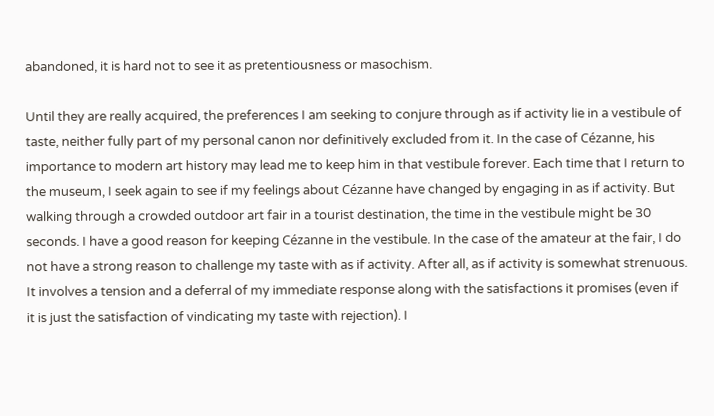abandoned, it is hard not to see it as pretentiousness or masochism.

Until they are really acquired, the preferences I am seeking to conjure through as if activity lie in a vestibule of taste, neither fully part of my personal canon nor definitively excluded from it. In the case of Cézanne, his importance to modern art history may lead me to keep him in that vestibule forever. Each time that I return to the museum, I seek again to see if my feelings about Cézanne have changed by engaging in as if activity. But walking through a crowded outdoor art fair in a tourist destination, the time in the vestibule might be 30 seconds. I have a good reason for keeping Cézanne in the vestibule. In the case of the amateur at the fair, I do not have a strong reason to challenge my taste with as if activity. After all, as if activity is somewhat strenuous. It involves a tension and a deferral of my immediate response along with the satisfactions it promises (even if it is just the satisfaction of vindicating my taste with rejection). I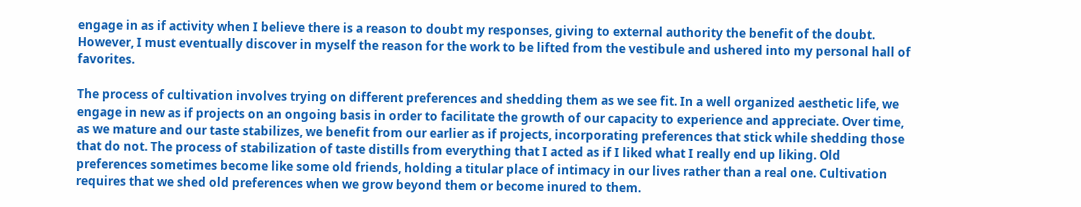engage in as if activity when I believe there is a reason to doubt my responses, giving to external authority the benefit of the doubt. However, I must eventually discover in myself the reason for the work to be lifted from the vestibule and ushered into my personal hall of favorites.

The process of cultivation involves trying on different preferences and shedding them as we see fit. In a well organized aesthetic life, we engage in new as if projects on an ongoing basis in order to facilitate the growth of our capacity to experience and appreciate. Over time, as we mature and our taste stabilizes, we benefit from our earlier as if projects, incorporating preferences that stick while shedding those that do not. The process of stabilization of taste distills from everything that I acted as if I liked what I really end up liking. Old preferences sometimes become like some old friends, holding a titular place of intimacy in our lives rather than a real one. Cultivation requires that we shed old preferences when we grow beyond them or become inured to them.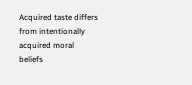Acquired taste differs from intentionally acquired moral beliefs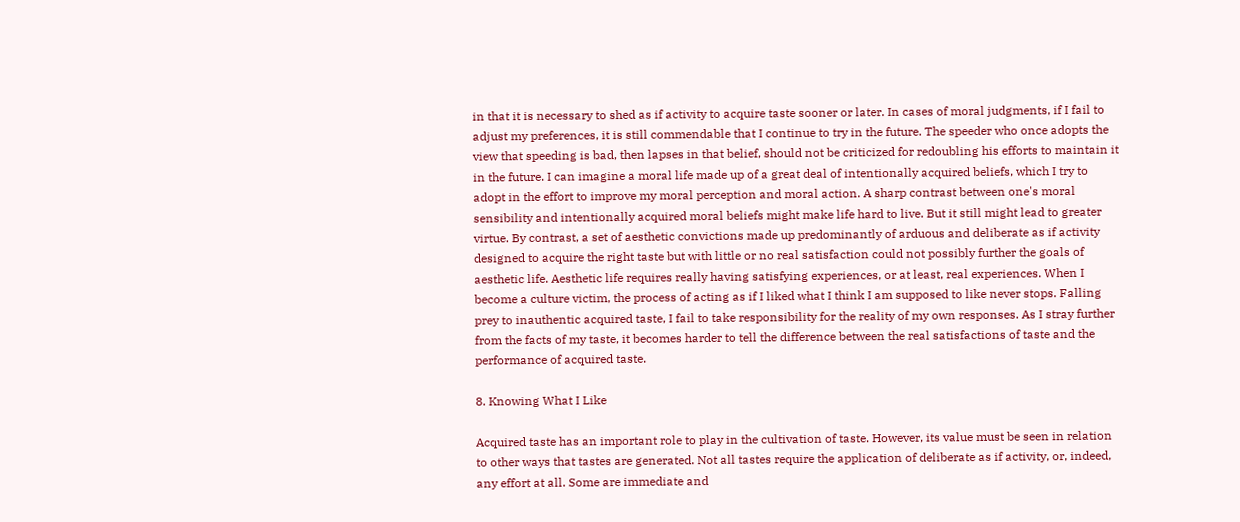in that it is necessary to shed as if activity to acquire taste sooner or later. In cases of moral judgments, if I fail to adjust my preferences, it is still commendable that I continue to try in the future. The speeder who once adopts the view that speeding is bad, then lapses in that belief, should not be criticized for redoubling his efforts to maintain it in the future. I can imagine a moral life made up of a great deal of intentionally acquired beliefs, which I try to adopt in the effort to improve my moral perception and moral action. A sharp contrast between one's moral sensibility and intentionally acquired moral beliefs might make life hard to live. But it still might lead to greater virtue. By contrast, a set of aesthetic convictions made up predominantly of arduous and deliberate as if activity designed to acquire the right taste but with little or no real satisfaction could not possibly further the goals of aesthetic life. Aesthetic life requires really having satisfying experiences, or at least, real experiences. When I become a culture victim, the process of acting as if I liked what I think I am supposed to like never stops. Falling prey to inauthentic acquired taste, I fail to take responsibility for the reality of my own responses. As I stray further from the facts of my taste, it becomes harder to tell the difference between the real satisfactions of taste and the performance of acquired taste.

8. Knowing What I Like

Acquired taste has an important role to play in the cultivation of taste. However, its value must be seen in relation to other ways that tastes are generated. Not all tastes require the application of deliberate as if activity, or, indeed, any effort at all. Some are immediate and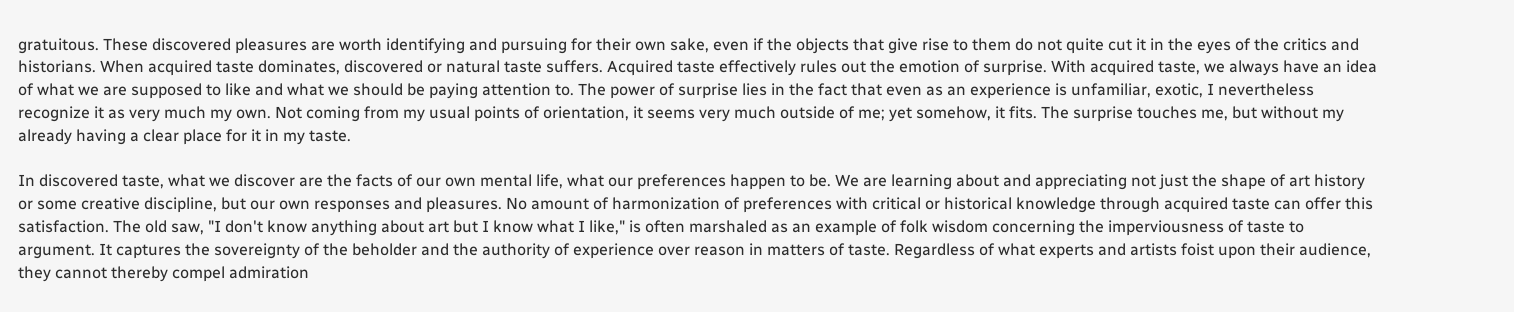gratuitous. These discovered pleasures are worth identifying and pursuing for their own sake, even if the objects that give rise to them do not quite cut it in the eyes of the critics and historians. When acquired taste dominates, discovered or natural taste suffers. Acquired taste effectively rules out the emotion of surprise. With acquired taste, we always have an idea of what we are supposed to like and what we should be paying attention to. The power of surprise lies in the fact that even as an experience is unfamiliar, exotic, I nevertheless recognize it as very much my own. Not coming from my usual points of orientation, it seems very much outside of me; yet somehow, it fits. The surprise touches me, but without my already having a clear place for it in my taste.

In discovered taste, what we discover are the facts of our own mental life, what our preferences happen to be. We are learning about and appreciating not just the shape of art history or some creative discipline, but our own responses and pleasures. No amount of harmonization of preferences with critical or historical knowledge through acquired taste can offer this satisfaction. The old saw, "I don't know anything about art but I know what I like," is often marshaled as an example of folk wisdom concerning the imperviousness of taste to argument. It captures the sovereignty of the beholder and the authority of experience over reason in matters of taste. Regardless of what experts and artists foist upon their audience, they cannot thereby compel admiration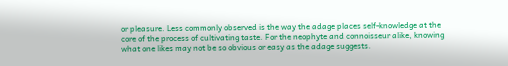or pleasure. Less commonly observed is the way the adage places self-knowledge at the core of the process of cultivating taste. For the neophyte and connoisseur alike, knowing what one likes may not be so obvious or easy as the adage suggests.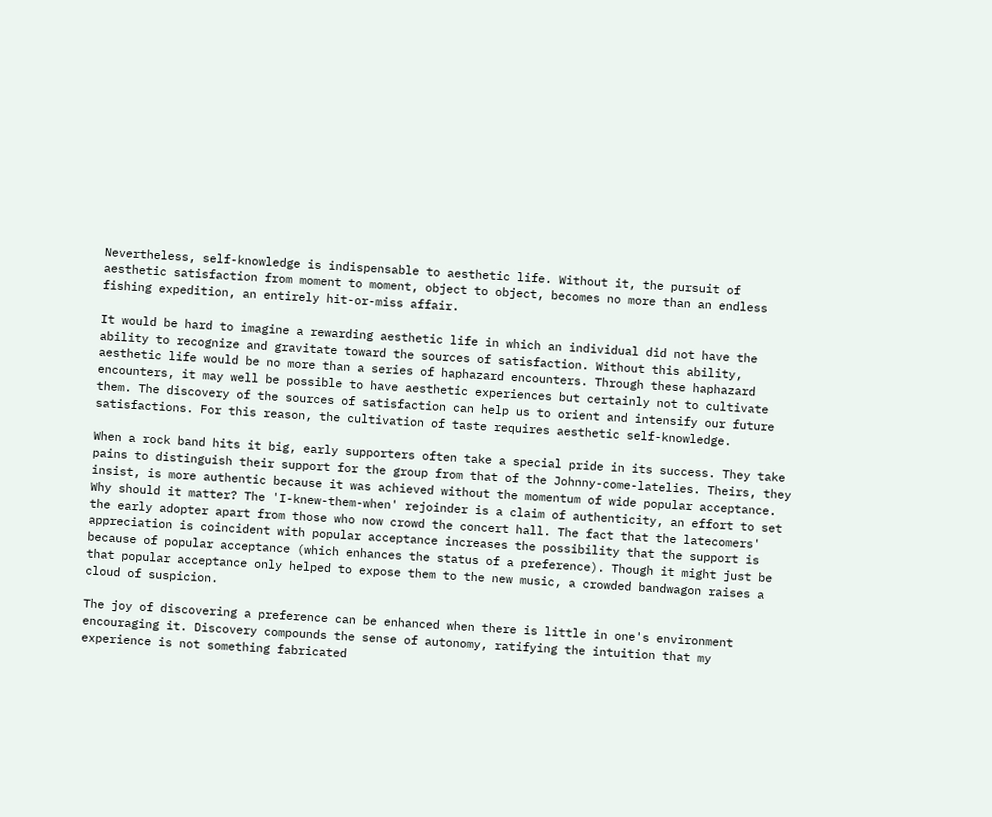Nevertheless, self-knowledge is indispensable to aesthetic life. Without it, the pursuit of aesthetic satisfaction from moment to moment, object to object, becomes no more than an endless fishing expedition, an entirely hit-or-miss affair.

It would be hard to imagine a rewarding aesthetic life in which an individual did not have the ability to recognize and gravitate toward the sources of satisfaction. Without this ability, aesthetic life would be no more than a series of haphazard encounters. Through these haphazard encounters, it may well be possible to have aesthetic experiences but certainly not to cultivate them. The discovery of the sources of satisfaction can help us to orient and intensify our future satisfactions. For this reason, the cultivation of taste requires aesthetic self-knowledge.

When a rock band hits it big, early supporters often take a special pride in its success. They take pains to distinguish their support for the group from that of the Johnny-come-latelies. Theirs, they insist, is more authentic because it was achieved without the momentum of wide popular acceptance. Why should it matter? The 'I-knew-them-when' rejoinder is a claim of authenticity, an effort to set the early adopter apart from those who now crowd the concert hall. The fact that the latecomers' appreciation is coincident with popular acceptance increases the possibility that the support is because of popular acceptance (which enhances the status of a preference). Though it might just be that popular acceptance only helped to expose them to the new music, a crowded bandwagon raises a cloud of suspicion.

The joy of discovering a preference can be enhanced when there is little in one's environment encouraging it. Discovery compounds the sense of autonomy, ratifying the intuition that my experience is not something fabricated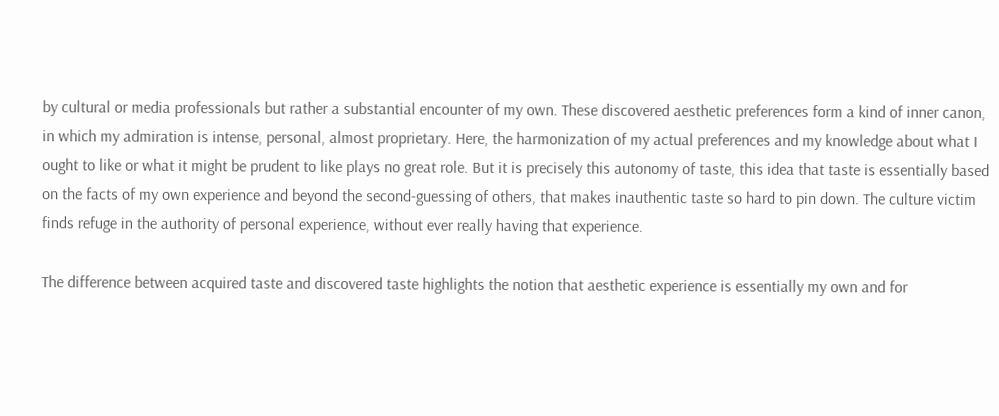by cultural or media professionals but rather a substantial encounter of my own. These discovered aesthetic preferences form a kind of inner canon, in which my admiration is intense, personal, almost proprietary. Here, the harmonization of my actual preferences and my knowledge about what I ought to like or what it might be prudent to like plays no great role. But it is precisely this autonomy of taste, this idea that taste is essentially based on the facts of my own experience and beyond the second-guessing of others, that makes inauthentic taste so hard to pin down. The culture victim finds refuge in the authority of personal experience, without ever really having that experience.

The difference between acquired taste and discovered taste highlights the notion that aesthetic experience is essentially my own and for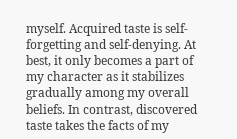myself. Acquired taste is self-forgetting and self-denying. At best, it only becomes a part of my character as it stabilizes gradually among my overall beliefs. In contrast, discovered taste takes the facts of my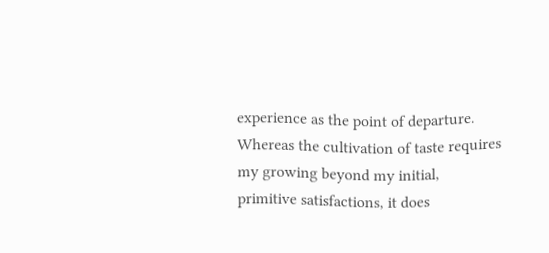experience as the point of departure. Whereas the cultivation of taste requires my growing beyond my initial, primitive satisfactions, it does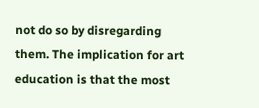not do so by disregarding them. The implication for art education is that the most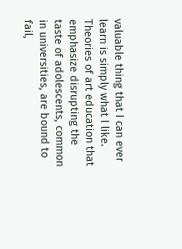valuable thing that I can ever learn is simply what I like. Theories of art education that emphasize disrupting the taste of adolescents, common in universities, are bound to fail,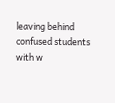leaving behind confused students with w